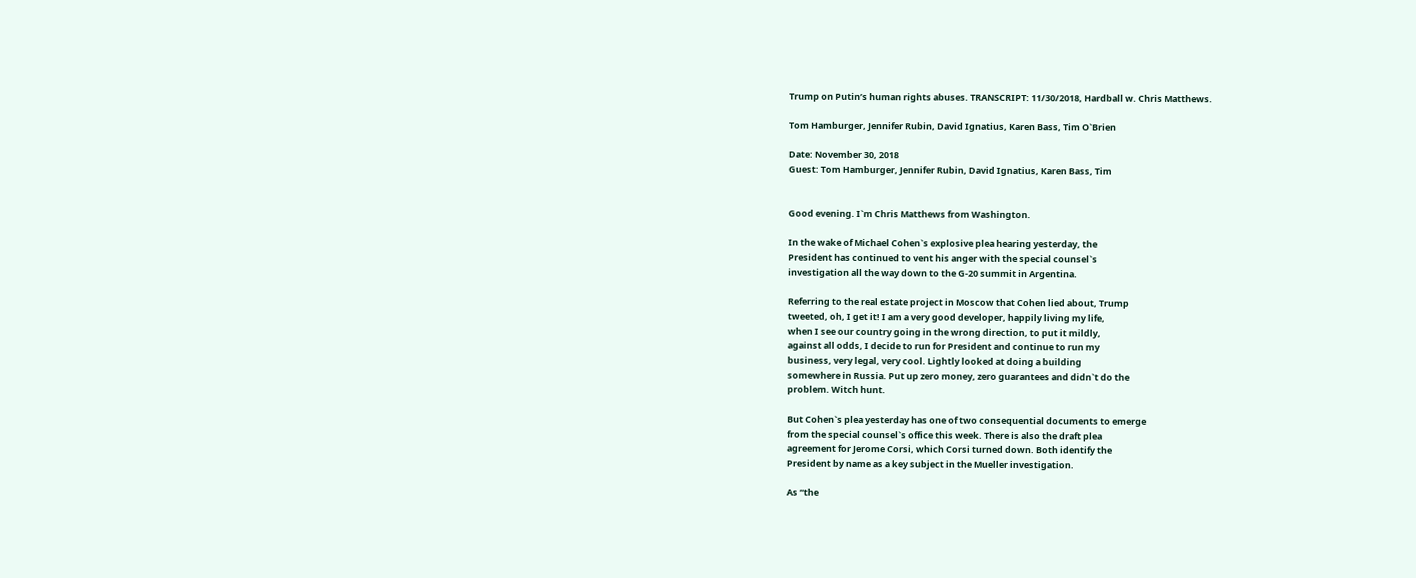Trump on Putin’s human rights abuses. TRANSCRIPT: 11/30/2018, Hardball w. Chris Matthews.

Tom Hamburger, Jennifer Rubin, David Ignatius, Karen Bass, Tim O`Brien

Date: November 30, 2018
Guest: Tom Hamburger, Jennifer Rubin, David Ignatius, Karen Bass, Tim


Good evening. I`m Chris Matthews from Washington.

In the wake of Michael Cohen`s explosive plea hearing yesterday, the
President has continued to vent his anger with the special counsel`s
investigation all the way down to the G-20 summit in Argentina.

Referring to the real estate project in Moscow that Cohen lied about, Trump
tweeted, oh, I get it! I am a very good developer, happily living my life,
when I see our country going in the wrong direction, to put it mildly,
against all odds, I decide to run for President and continue to run my
business, very legal, very cool. Lightly looked at doing a building
somewhere in Russia. Put up zero money, zero guarantees and didn`t do the
problem. Witch hunt.

But Cohen`s plea yesterday has one of two consequential documents to emerge
from the special counsel`s office this week. There is also the draft plea
agreement for Jerome Corsi, which Corsi turned down. Both identify the
President by name as a key subject in the Mueller investigation.

As “the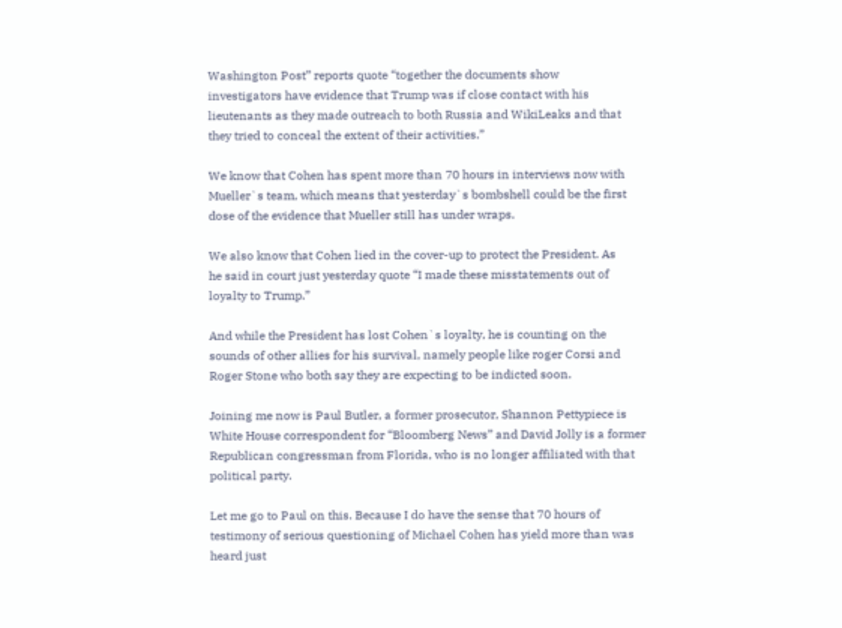Washington Post” reports quote “together the documents show
investigators have evidence that Trump was if close contact with his
lieutenants as they made outreach to both Russia and WikiLeaks and that
they tried to conceal the extent of their activities.”

We know that Cohen has spent more than 70 hours in interviews now with
Mueller`s team, which means that yesterday`s bombshell could be the first
dose of the evidence that Mueller still has under wraps.

We also know that Cohen lied in the cover-up to protect the President. As
he said in court just yesterday quote “I made these misstatements out of
loyalty to Trump.”

And while the President has lost Cohen`s loyalty, he is counting on the
sounds of other allies for his survival, namely people like roger Corsi and
Roger Stone who both say they are expecting to be indicted soon.

Joining me now is Paul Butler, a former prosecutor, Shannon Pettypiece is
White House correspondent for “Bloomberg News” and David Jolly is a former
Republican congressman from Florida, who is no longer affiliated with that
political party.

Let me go to Paul on this. Because I do have the sense that 70 hours of
testimony of serious questioning of Michael Cohen has yield more than was
heard just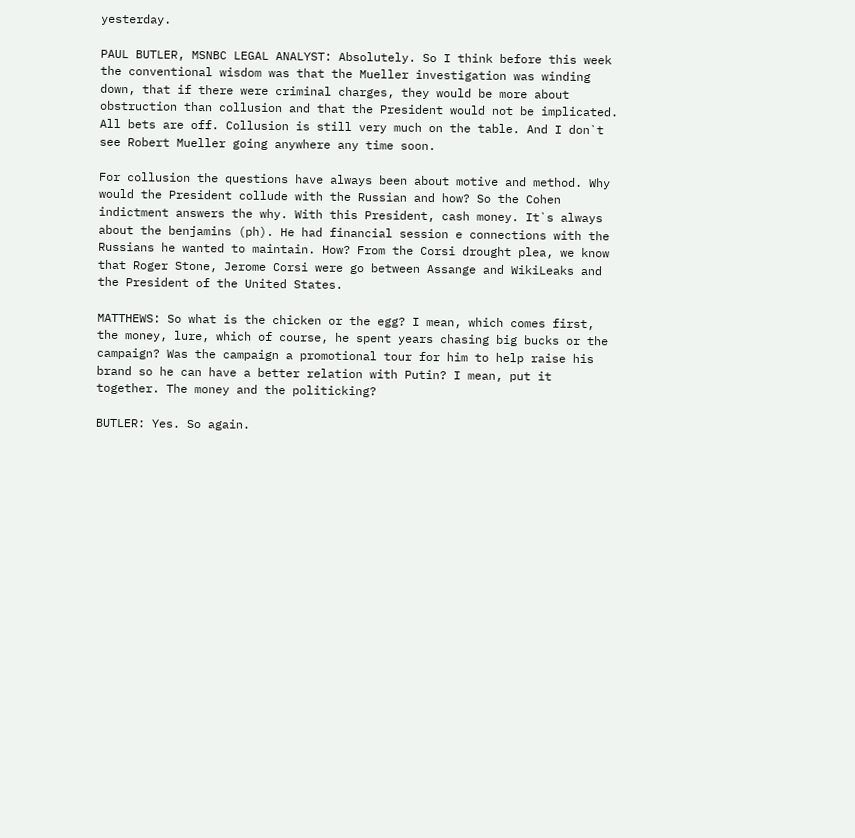yesterday.

PAUL BUTLER, MSNBC LEGAL ANALYST: Absolutely. So I think before this week
the conventional wisdom was that the Mueller investigation was winding
down, that if there were criminal charges, they would be more about
obstruction than collusion and that the President would not be implicated.
All bets are off. Collusion is still very much on the table. And I don`t
see Robert Mueller going anywhere any time soon.

For collusion the questions have always been about motive and method. Why
would the President collude with the Russian and how? So the Cohen
indictment answers the why. With this President, cash money. It`s always
about the benjamins (ph). He had financial session e connections with the
Russians he wanted to maintain. How? From the Corsi drought plea, we know
that Roger Stone, Jerome Corsi were go between Assange and WikiLeaks and
the President of the United States.

MATTHEWS: So what is the chicken or the egg? I mean, which comes first,
the money, lure, which of course, he spent years chasing big bucks or the
campaign? Was the campaign a promotional tour for him to help raise his
brand so he can have a better relation with Putin? I mean, put it
together. The money and the politicking?

BUTLER: Yes. So again.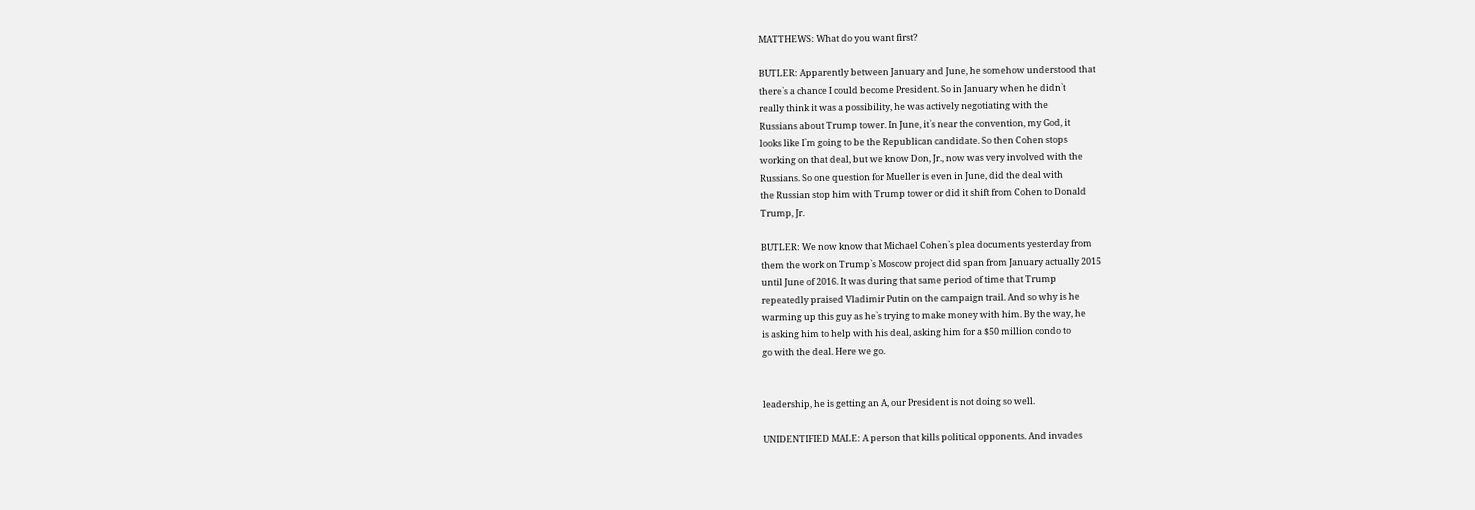MATTHEWS: What do you want first?

BUTLER: Apparently between January and June, he somehow understood that
there`s a chance I could become President. So in January when he didn`t
really think it was a possibility, he was actively negotiating with the
Russians about Trump tower. In June, it`s near the convention, my God, it
looks like I`m going to be the Republican candidate. So then Cohen stops
working on that deal, but we know Don, Jr., now was very involved with the
Russians. So one question for Mueller is even in June, did the deal with
the Russian stop him with Trump tower or did it shift from Cohen to Donald
Trump, Jr.

BUTLER: We now know that Michael Cohen`s plea documents yesterday from
them the work on Trump`s Moscow project did span from January actually 2015
until June of 2016. It was during that same period of time that Trump
repeatedly praised Vladimir Putin on the campaign trail. And so why is he
warming up this guy as he`s trying to make money with him. By the way, he
is asking him to help with his deal, asking him for a $50 million condo to
go with the deal. Here we go.


leadership, he is getting an A, our President is not doing so well.

UNIDENTIFIED MALE: A person that kills political opponents. And invades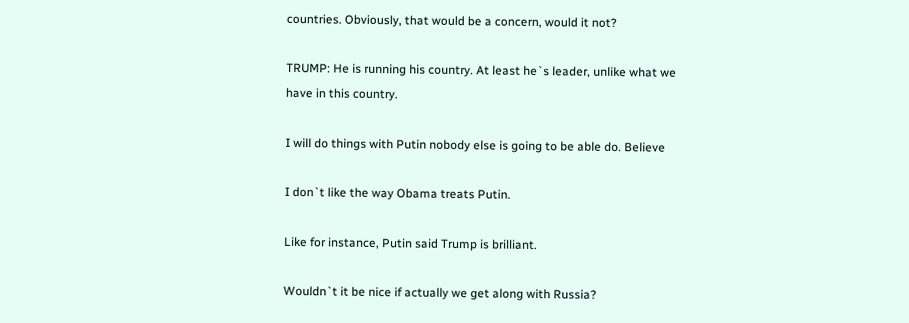countries. Obviously, that would be a concern, would it not?

TRUMP: He is running his country. At least he`s leader, unlike what we
have in this country.

I will do things with Putin nobody else is going to be able do. Believe

I don`t like the way Obama treats Putin.

Like for instance, Putin said Trump is brilliant.

Wouldn`t it be nice if actually we get along with Russia?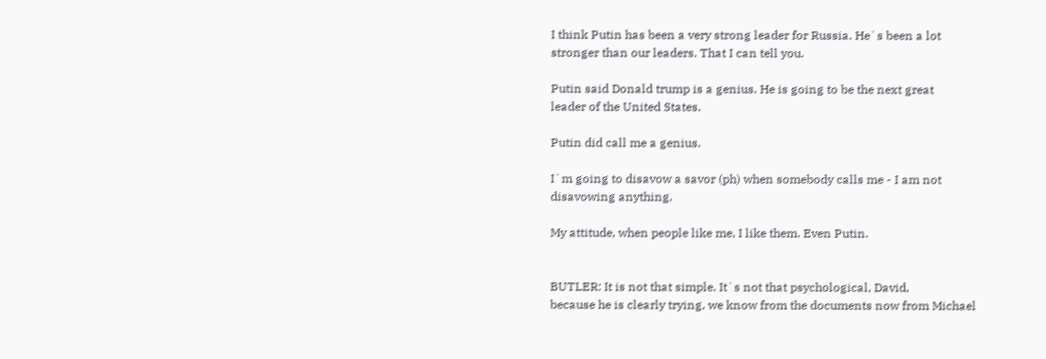I think Putin has been a very strong leader for Russia. He`s been a lot
stronger than our leaders. That I can tell you.

Putin said Donald trump is a genius. He is going to be the next great
leader of the United States.

Putin did call me a genius.

I`m going to disavow a savor (ph) when somebody calls me - I am not
disavowing anything.

My attitude, when people like me, I like them. Even Putin.


BUTLER: It is not that simple. It`s not that psychological, David,
because he is clearly trying, we know from the documents now from Michael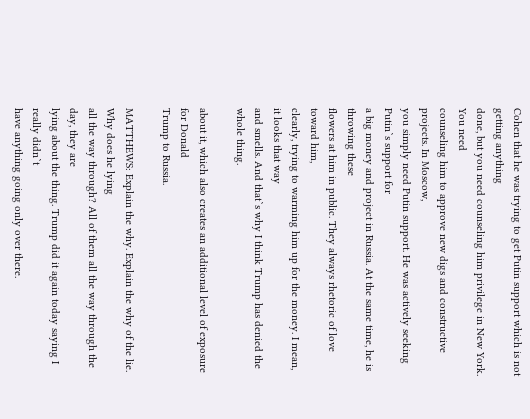Cohen that he was trying to get Putin support which is not getting anything
done, but you need counseling him privilege in New York. You need
counseling him to approve new digs and constructive projects. In Moscow,
you simply need Putin support. He was actively seeking Putin`s support for
a big money and project in Russia. At the same time, he is throwing these
flowers at him in public. They always rhetoric of love toward him,
clearly, trying to warming him up for the money. I mean, it looks that way
and smells. And that`s why I think Trump has denied the whole thing.

about it, which also creates an additional level of exposure for Donald
Trump to Russia.

MATTHEWS: Explain the why. Explain the why of the lie. Why does he lying
all the way through? All of them all the way through the day, they are
lying about the thing. Trump did it again today saying I really didn`t
have anything going only over there.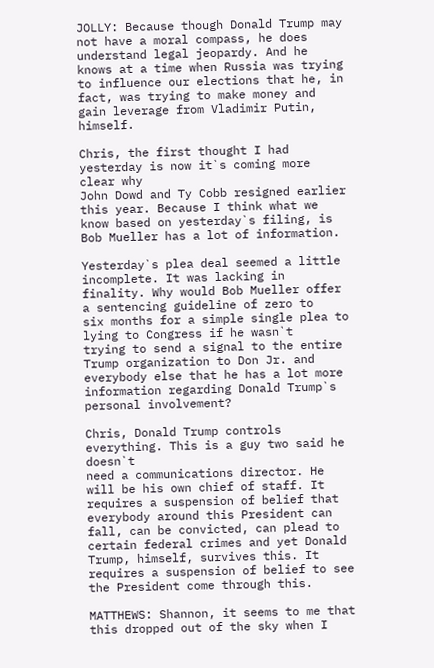JOLLY: Because though Donald Trump may not have a moral compass, he does
understand legal jeopardy. And he knows at a time when Russia was trying
to influence our elections that he, in fact, was trying to make money and
gain leverage from Vladimir Putin, himself.

Chris, the first thought I had yesterday is now it`s coming more clear why
John Dowd and Ty Cobb resigned earlier this year. Because I think what we
know based on yesterday`s filing, is Bob Mueller has a lot of information.

Yesterday`s plea deal seemed a little incomplete. It was lacking in
finality. Why would Bob Mueller offer a sentencing guideline of zero to
six months for a simple single plea to lying to Congress if he wasn`t
trying to send a signal to the entire Trump organization to Don Jr. and
everybody else that he has a lot more information regarding Donald Trump`s
personal involvement?

Chris, Donald Trump controls everything. This is a guy two said he doesn`t
need a communications director. He will be his own chief of staff. It
requires a suspension of belief that everybody around this President can
fall, can be convicted, can plead to certain federal crimes and yet Donald
Trump, himself, survives this. It requires a suspension of belief to see
the President come through this.

MATTHEWS: Shannon, it seems to me that this dropped out of the sky when I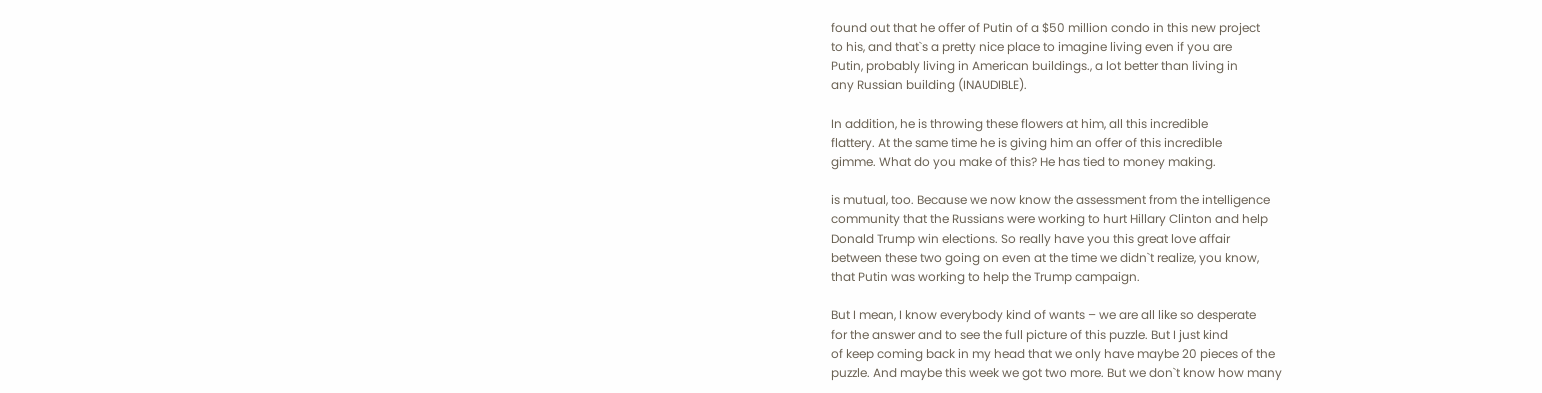found out that he offer of Putin of a $50 million condo in this new project
to his, and that`s a pretty nice place to imagine living even if you are
Putin, probably living in American buildings., a lot better than living in
any Russian building (INAUDIBLE).

In addition, he is throwing these flowers at him, all this incredible
flattery. At the same time he is giving him an offer of this incredible
gimme. What do you make of this? He has tied to money making.

is mutual, too. Because we now know the assessment from the intelligence
community that the Russians were working to hurt Hillary Clinton and help
Donald Trump win elections. So really have you this great love affair
between these two going on even at the time we didn`t realize, you know,
that Putin was working to help the Trump campaign.

But I mean, I know everybody kind of wants – we are all like so desperate
for the answer and to see the full picture of this puzzle. But I just kind
of keep coming back in my head that we only have maybe 20 pieces of the
puzzle. And maybe this week we got two more. But we don`t know how many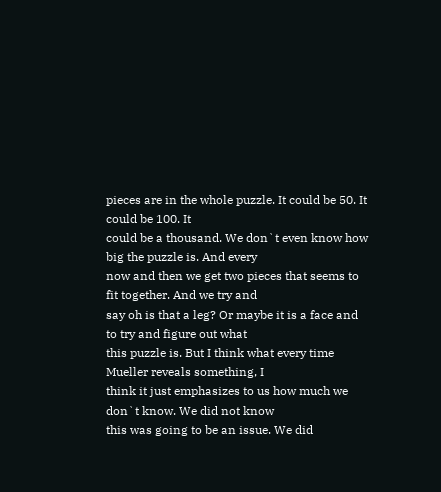pieces are in the whole puzzle. It could be 50. It could be 100. It
could be a thousand. We don`t even know how big the puzzle is. And every
now and then we get two pieces that seems to fit together. And we try and
say oh is that a leg? Or maybe it is a face and to try and figure out what
this puzzle is. But I think what every time Mueller reveals something, I
think it just emphasizes to us how much we don`t know. We did not know
this was going to be an issue. We did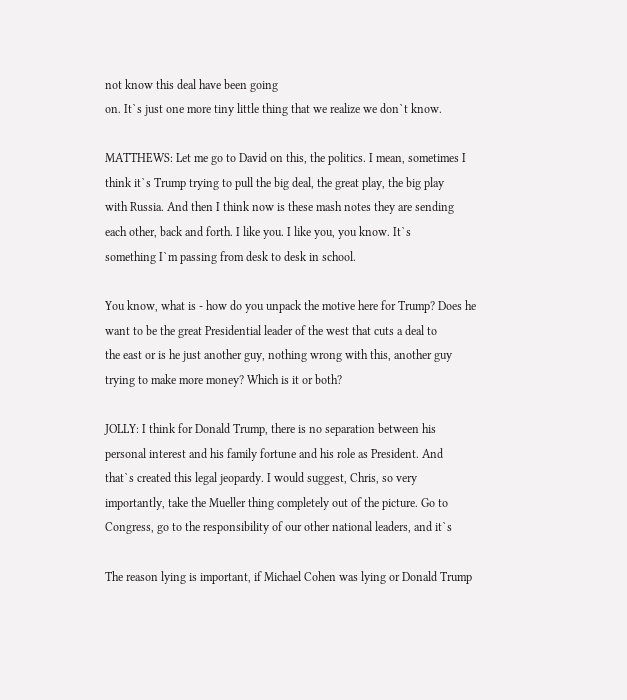not know this deal have been going
on. It`s just one more tiny little thing that we realize we don`t know.

MATTHEWS: Let me go to David on this, the politics. I mean, sometimes I
think it`s Trump trying to pull the big deal, the great play, the big play
with Russia. And then I think now is these mash notes they are sending
each other, back and forth. I like you. I like you, you know. It`s
something I`m passing from desk to desk in school.

You know, what is - how do you unpack the motive here for Trump? Does he
want to be the great Presidential leader of the west that cuts a deal to
the east or is he just another guy, nothing wrong with this, another guy
trying to make more money? Which is it or both?

JOLLY: I think for Donald Trump, there is no separation between his
personal interest and his family fortune and his role as President. And
that`s created this legal jeopardy. I would suggest, Chris, so very
importantly, take the Mueller thing completely out of the picture. Go to
Congress, go to the responsibility of our other national leaders, and it`s

The reason lying is important, if Michael Cohen was lying or Donald Trump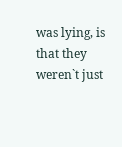was lying, is that they weren`t just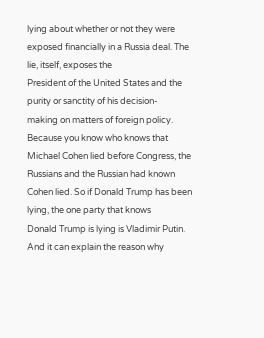lying about whether or not they were
exposed financially in a Russia deal. The lie, itself, exposes the
President of the United States and the purity or sanctity of his decision-
making on matters of foreign policy. Because you know who knows that
Michael Cohen lied before Congress, the Russians and the Russian had known
Cohen lied. So if Donald Trump has been lying, the one party that knows
Donald Trump is lying is Vladimir Putin. And it can explain the reason why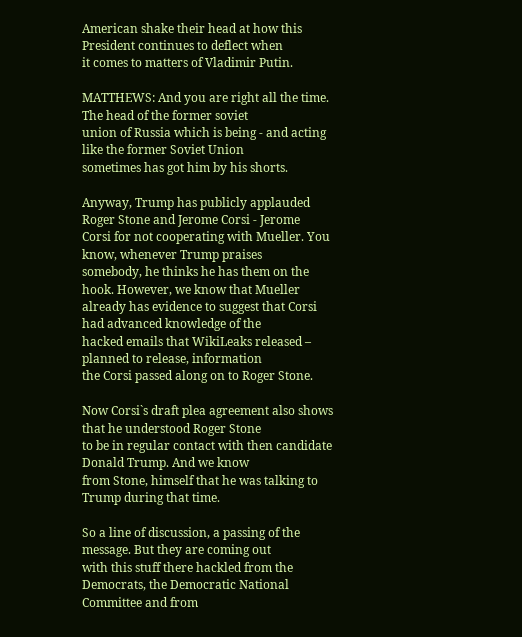American shake their head at how this President continues to deflect when
it comes to matters of Vladimir Putin.

MATTHEWS: And you are right all the time. The head of the former soviet
union of Russia which is being - and acting like the former Soviet Union
sometimes has got him by his shorts.

Anyway, Trump has publicly applauded Roger Stone and Jerome Corsi - Jerome
Corsi for not cooperating with Mueller. You know, whenever Trump praises
somebody, he thinks he has them on the hook. However, we know that Mueller
already has evidence to suggest that Corsi had advanced knowledge of the
hacked emails that WikiLeaks released – planned to release, information
the Corsi passed along on to Roger Stone.

Now Corsi`s draft plea agreement also shows that he understood Roger Stone
to be in regular contact with then candidate Donald Trump. And we know
from Stone, himself that he was talking to Trump during that time.

So a line of discussion, a passing of the message. But they are coming out
with this stuff there hackled from the Democrats, the Democratic National
Committee and from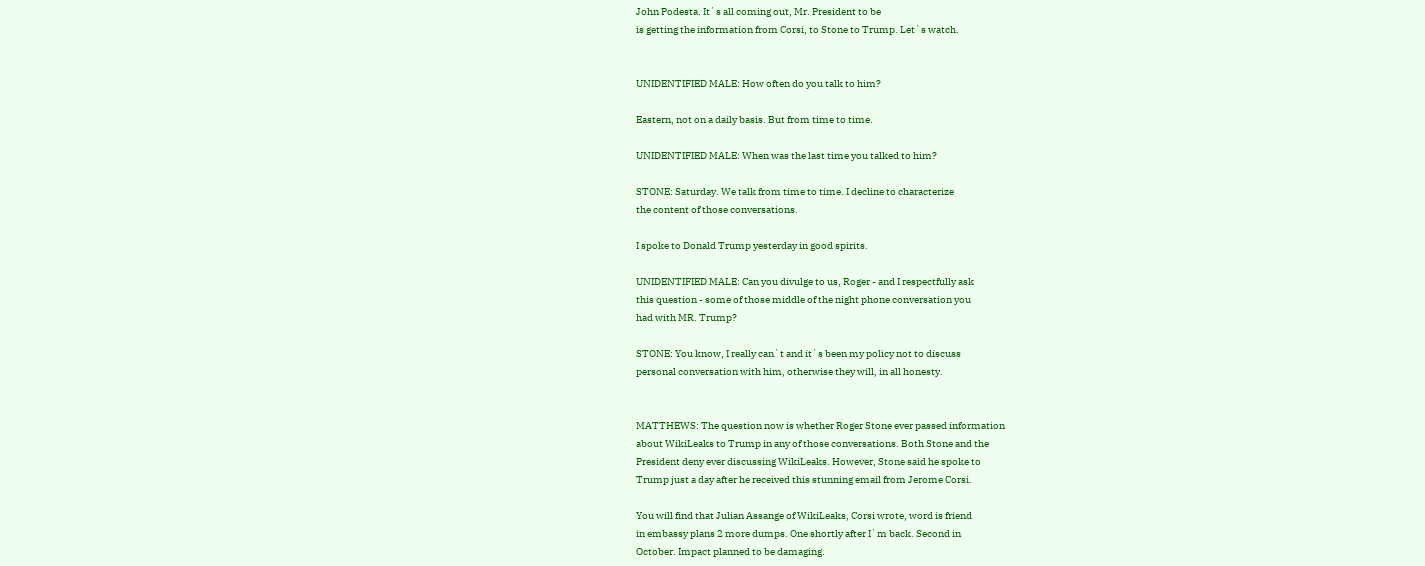John Podesta. It`s all coming out, Mr. President to be
is getting the information from Corsi, to Stone to Trump. Let`s watch.


UNIDENTIFIED MALE: How often do you talk to him?

Eastern, not on a daily basis. But from time to time.

UNIDENTIFIED MALE: When was the last time you talked to him?

STONE: Saturday. We talk from time to time. I decline to characterize
the content of those conversations.

I spoke to Donald Trump yesterday in good spirits.

UNIDENTIFIED MALE: Can you divulge to us, Roger - and I respectfully ask
this question - some of those middle of the night phone conversation you
had with MR. Trump?

STONE: You know, I really can`t and it`s been my policy not to discuss
personal conversation with him, otherwise they will, in all honesty.


MATTHEWS: The question now is whether Roger Stone ever passed information
about WikiLeaks to Trump in any of those conversations. Both Stone and the
President deny ever discussing WikiLeaks. However, Stone said he spoke to
Trump just a day after he received this stunning email from Jerome Corsi.

You will find that Julian Assange of WikiLeaks, Corsi wrote, word is friend
in embassy plans 2 more dumps. One shortly after I`m back. Second in
October. Impact planned to be damaging.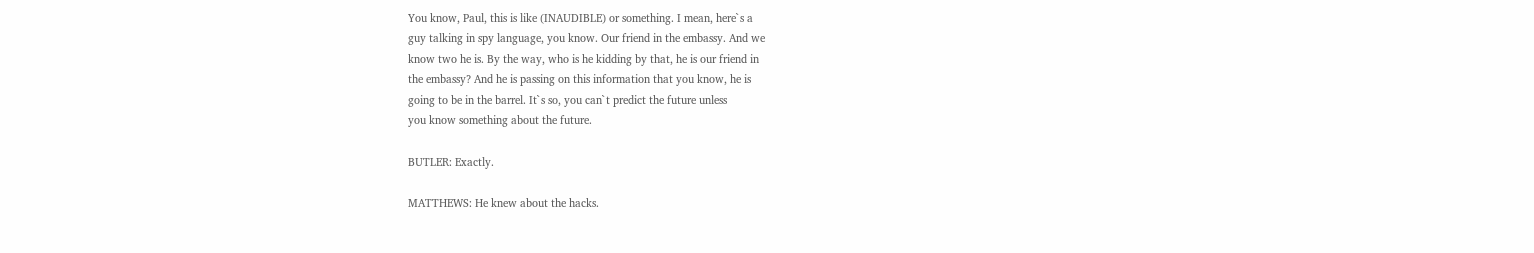You know, Paul, this is like (INAUDIBLE) or something. I mean, here`s a
guy talking in spy language, you know. Our friend in the embassy. And we
know two he is. By the way, who is he kidding by that, he is our friend in
the embassy? And he is passing on this information that you know, he is
going to be in the barrel. It`s so, you can`t predict the future unless
you know something about the future.

BUTLER: Exactly.

MATTHEWS: He knew about the hacks.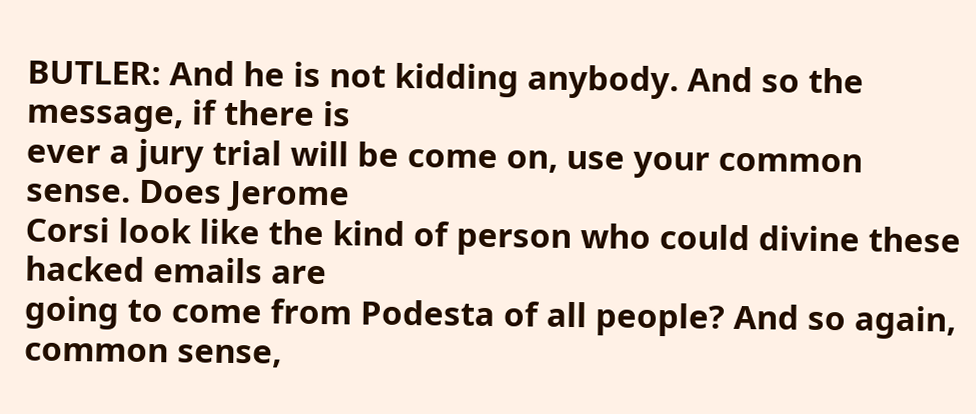BUTLER: And he is not kidding anybody. And so the message, if there is
ever a jury trial will be come on, use your common sense. Does Jerome
Corsi look like the kind of person who could divine these hacked emails are
going to come from Podesta of all people? And so again, common sense,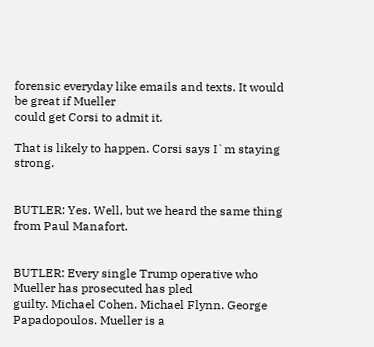forensic everyday like emails and texts. It would be great if Mueller
could get Corsi to admit it.

That is likely to happen. Corsi says I`m staying strong.


BUTLER: Yes. Well, but we heard the same thing from Paul Manafort.


BUTLER: Every single Trump operative who Mueller has prosecuted has pled
guilty. Michael Cohen. Michael Flynn. George Papadopoulos. Mueller is a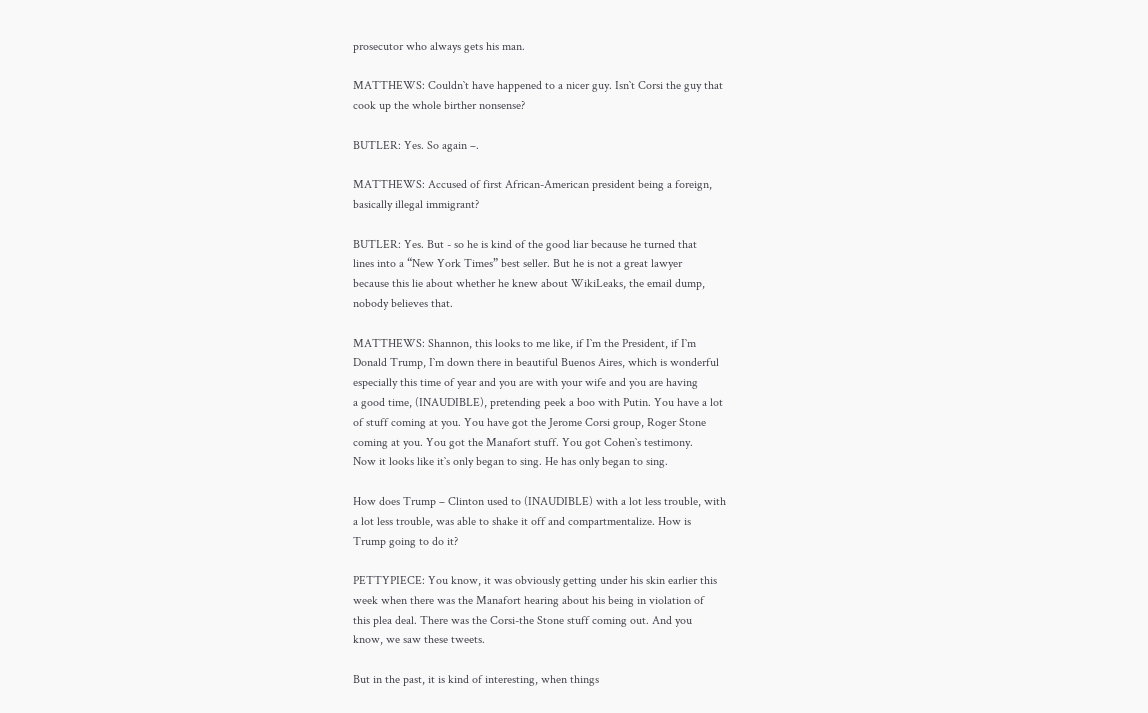prosecutor who always gets his man.

MATTHEWS: Couldn`t have happened to a nicer guy. Isn`t Corsi the guy that
cook up the whole birther nonsense?

BUTLER: Yes. So again –.

MATTHEWS: Accused of first African-American president being a foreign,
basically illegal immigrant?

BUTLER: Yes. But - so he is kind of the good liar because he turned that
lines into a “New York Times” best seller. But he is not a great lawyer
because this lie about whether he knew about WikiLeaks, the email dump,
nobody believes that.

MATTHEWS: Shannon, this looks to me like, if I`m the President, if I`m
Donald Trump, I`m down there in beautiful Buenos Aires, which is wonderful
especially this time of year and you are with your wife and you are having
a good time, (INAUDIBLE), pretending peek a boo with Putin. You have a lot
of stuff coming at you. You have got the Jerome Corsi group, Roger Stone
coming at you. You got the Manafort stuff. You got Cohen`s testimony.
Now it looks like it`s only began to sing. He has only began to sing.

How does Trump – Clinton used to (INAUDIBLE) with a lot less trouble, with
a lot less trouble, was able to shake it off and compartmentalize. How is
Trump going to do it?

PETTYPIECE: You know, it was obviously getting under his skin earlier this
week when there was the Manafort hearing about his being in violation of
this plea deal. There was the Corsi-the Stone stuff coming out. And you
know, we saw these tweets.

But in the past, it is kind of interesting, when things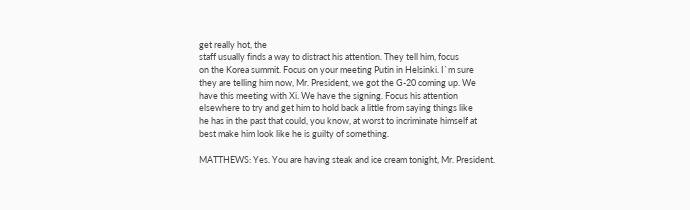get really hot, the
staff usually finds a way to distract his attention. They tell him, focus
on the Korea summit. Focus on your meeting Putin in Helsinki. I`m sure
they are telling him now, Mr. President, we got the G-20 coming up. We
have this meeting with Xi. We have the signing. Focus his attention
elsewhere to try and get him to hold back a little from saying things like
he has in the past that could, you know, at worst to incriminate himself at
best make him look like he is guilty of something.

MATTHEWS: Yes. You are having steak and ice cream tonight, Mr. President.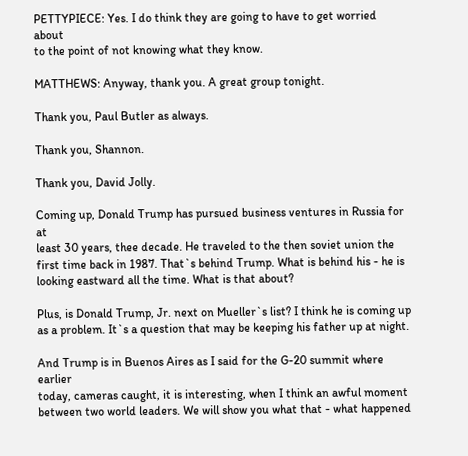PETTYPIECE: Yes. I do think they are going to have to get worried about
to the point of not knowing what they know.

MATTHEWS: Anyway, thank you. A great group tonight.

Thank you, Paul Butler as always.

Thank you, Shannon.

Thank you, David Jolly.

Coming up, Donald Trump has pursued business ventures in Russia for at
least 30 years, thee decade. He traveled to the then soviet union the
first time back in 1987. That`s behind Trump. What is behind his - he is
looking eastward all the time. What is that about?

Plus, is Donald Trump, Jr. next on Mueller`s list? I think he is coming up
as a problem. It`s a question that may be keeping his father up at night.

And Trump is in Buenos Aires as I said for the G-20 summit where earlier
today, cameras caught, it is interesting, when I think an awful moment
between two world leaders. We will show you what that - what happened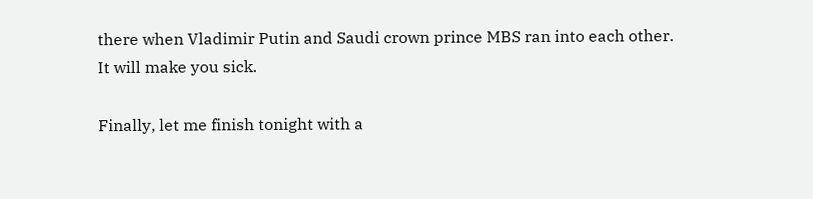there when Vladimir Putin and Saudi crown prince MBS ran into each other.
It will make you sick.

Finally, let me finish tonight with a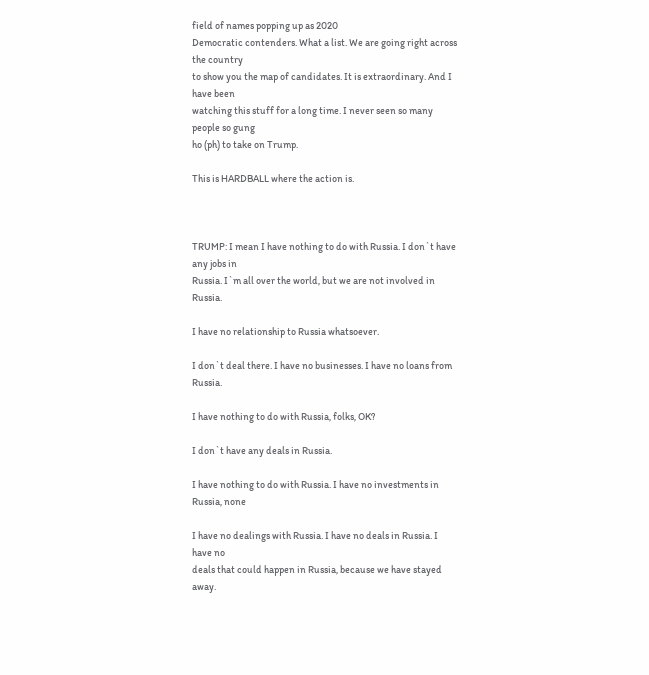field of names popping up as 2020
Democratic contenders. What a list. We are going right across the country
to show you the map of candidates. It is extraordinary. And I have been
watching this stuff for a long time. I never seen so many people so gung
ho (ph) to take on Trump.

This is HARDBALL where the action is.



TRUMP: I mean I have nothing to do with Russia. I don`t have any jobs in
Russia. I`m all over the world, but we are not involved in Russia.

I have no relationship to Russia whatsoever.

I don`t deal there. I have no businesses. I have no loans from Russia.

I have nothing to do with Russia, folks, OK?

I don`t have any deals in Russia.

I have nothing to do with Russia. I have no investments in Russia, none

I have no dealings with Russia. I have no deals in Russia. I have no
deals that could happen in Russia, because we have stayed away.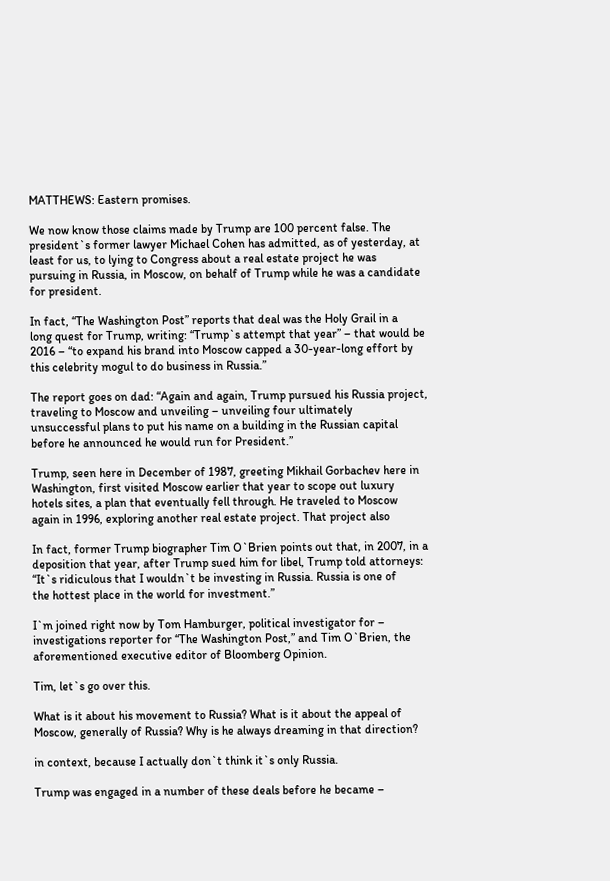MATTHEWS: Eastern promises.

We now know those claims made by Trump are 100 percent false. The
president`s former lawyer Michael Cohen has admitted, as of yesterday, at
least for us, to lying to Congress about a real estate project he was
pursuing in Russia, in Moscow, on behalf of Trump while he was a candidate
for president.

In fact, “The Washington Post” reports that deal was the Holy Grail in a
long quest for Trump, writing: “Trump`s attempt that year” – that would be
2016 – “to expand his brand into Moscow capped a 30-year-long effort by
this celebrity mogul to do business in Russia.”

The report goes on dad: “Again and again, Trump pursued his Russia project,
traveling to Moscow and unveiling – unveiling four ultimately
unsuccessful plans to put his name on a building in the Russian capital
before he announced he would run for President.”

Trump, seen here in December of 1987, greeting Mikhail Gorbachev here in
Washington, first visited Moscow earlier that year to scope out luxury
hotels sites, a plan that eventually fell through. He traveled to Moscow
again in 1996, exploring another real estate project. That project also

In fact, former Trump biographer Tim O`Brien points out that, in 2007, in a
deposition that year, after Trump sued him for libel, Trump told attorneys:
“It`s ridiculous that I wouldn`t be investing in Russia. Russia is one of
the hottest place in the world for investment.”

I`m joined right now by Tom Hamburger, political investigator for –
investigations reporter for “The Washington Post,” and Tim O`Brien, the
aforementioned executive editor of Bloomberg Opinion.

Tim, let`s go over this.

What is it about his movement to Russia? What is it about the appeal of
Moscow, generally of Russia? Why is he always dreaming in that direction?

in context, because I actually don`t think it`s only Russia.

Trump was engaged in a number of these deals before he became –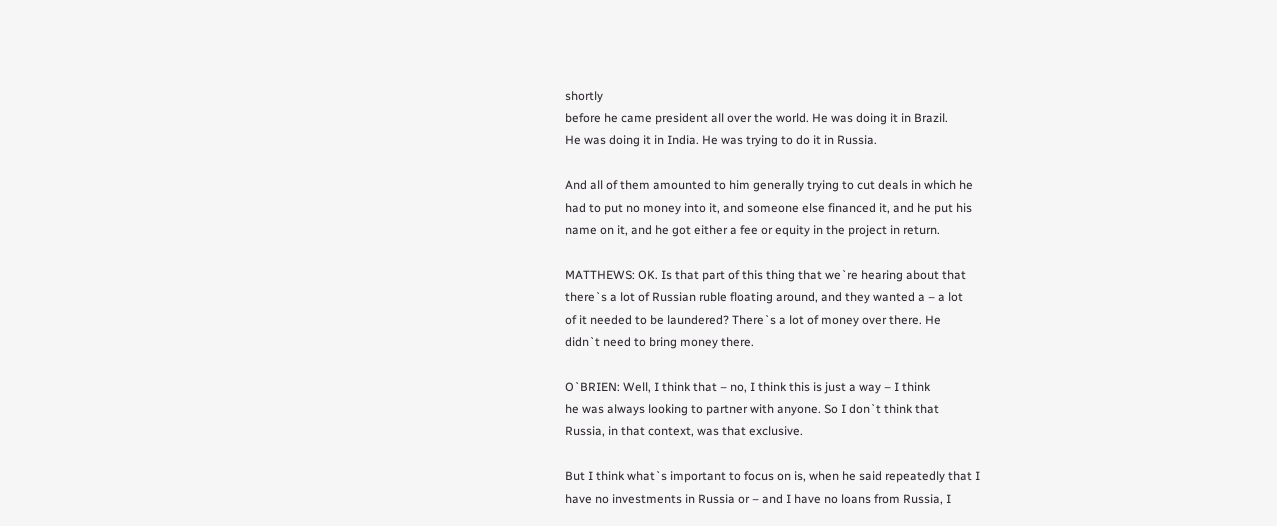shortly
before he came president all over the world. He was doing it in Brazil.
He was doing it in India. He was trying to do it in Russia.

And all of them amounted to him generally trying to cut deals in which he
had to put no money into it, and someone else financed it, and he put his
name on it, and he got either a fee or equity in the project in return.

MATTHEWS: OK. Is that part of this thing that we`re hearing about that
there`s a lot of Russian ruble floating around, and they wanted a – a lot
of it needed to be laundered? There`s a lot of money over there. He
didn`t need to bring money there.

O`BRIEN: Well, I think that – no, I think this is just a way – I think
he was always looking to partner with anyone. So I don`t think that
Russia, in that context, was that exclusive.

But I think what`s important to focus on is, when he said repeatedly that I
have no investments in Russia or – and I have no loans from Russia, I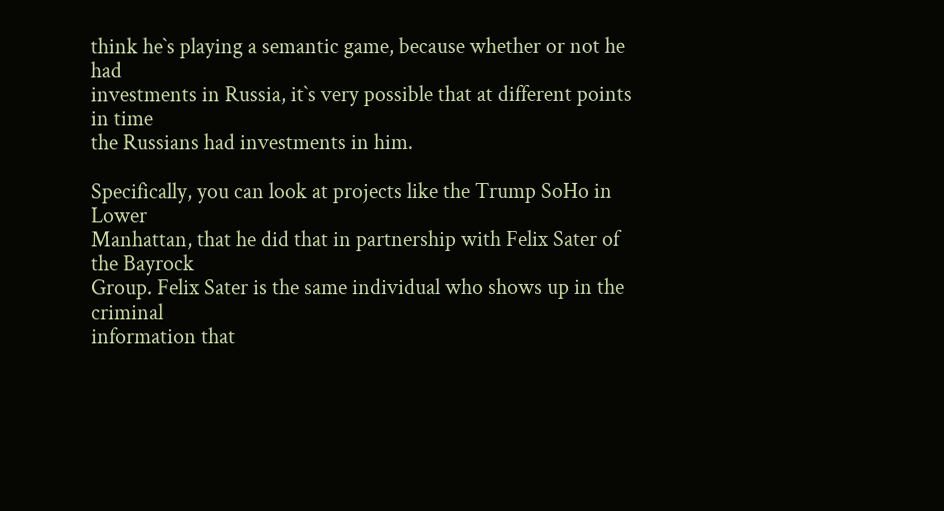think he`s playing a semantic game, because whether or not he had
investments in Russia, it`s very possible that at different points in time
the Russians had investments in him.

Specifically, you can look at projects like the Trump SoHo in Lower
Manhattan, that he did that in partnership with Felix Sater of the Bayrock
Group. Felix Sater is the same individual who shows up in the criminal
information that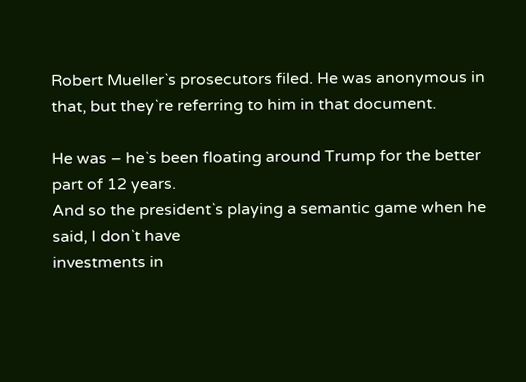Robert Mueller`s prosecutors filed. He was anonymous in
that, but they`re referring to him in that document.

He was – he`s been floating around Trump for the better part of 12 years.
And so the president`s playing a semantic game when he said, I don`t have
investments in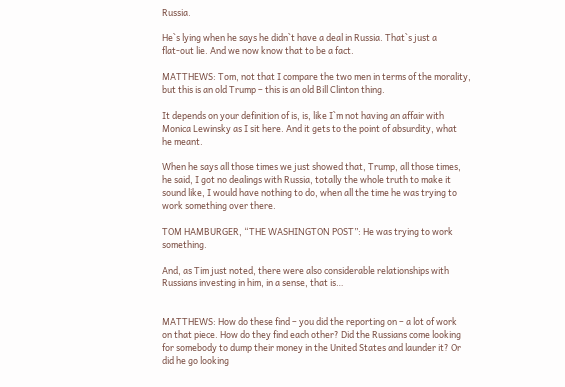Russia.

He`s lying when he says he didn`t have a deal in Russia. That`s just a
flat-out lie. And we now know that to be a fact.

MATTHEWS: Tom, not that I compare the two men in terms of the morality,
but this is an old Trump – this is an old Bill Clinton thing.

It depends on your definition of is, is, like I`m not having an affair with
Monica Lewinsky as I sit here. And it gets to the point of absurdity, what
he meant.

When he says all those times we just showed that, Trump, all those times,
he said, I got no dealings with Russia, totally the whole truth to make it
sound like, I would have nothing to do, when all the time he was trying to
work something over there.

TOM HAMBURGER, “THE WASHINGTON POST”: He was trying to work something.

And, as Tim just noted, there were also considerable relationships with
Russians investing in him, in a sense, that is…


MATTHEWS: How do these find – you did the reporting on – a lot of work
on that piece. How do they find each other? Did the Russians come looking
for somebody to dump their money in the United States and launder it? Or
did he go looking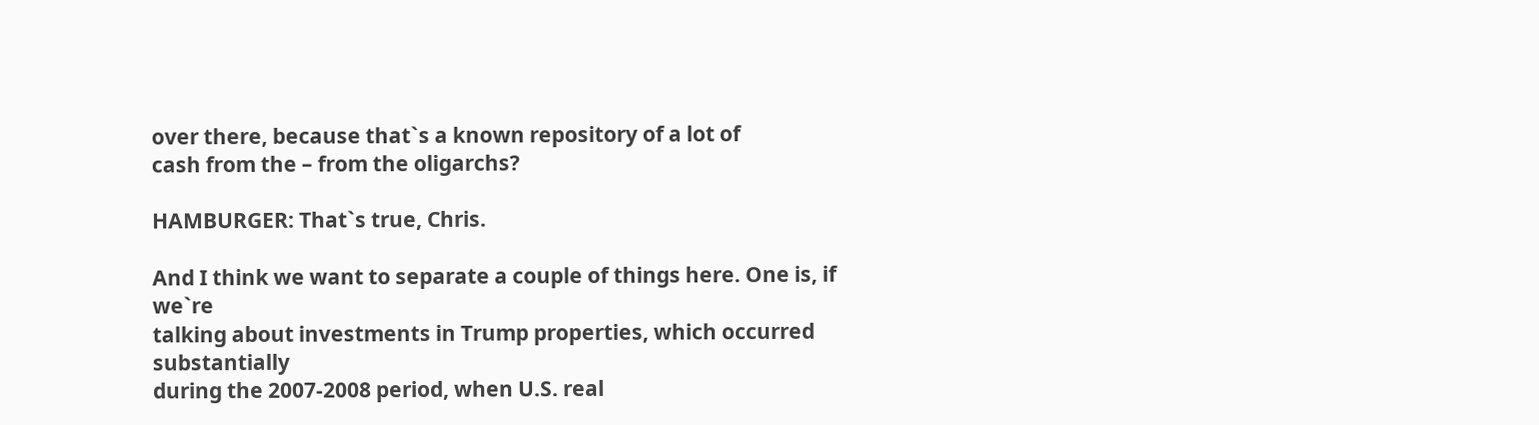over there, because that`s a known repository of a lot of
cash from the – from the oligarchs?

HAMBURGER: That`s true, Chris.

And I think we want to separate a couple of things here. One is, if we`re
talking about investments in Trump properties, which occurred substantially
during the 2007-2008 period, when U.S. real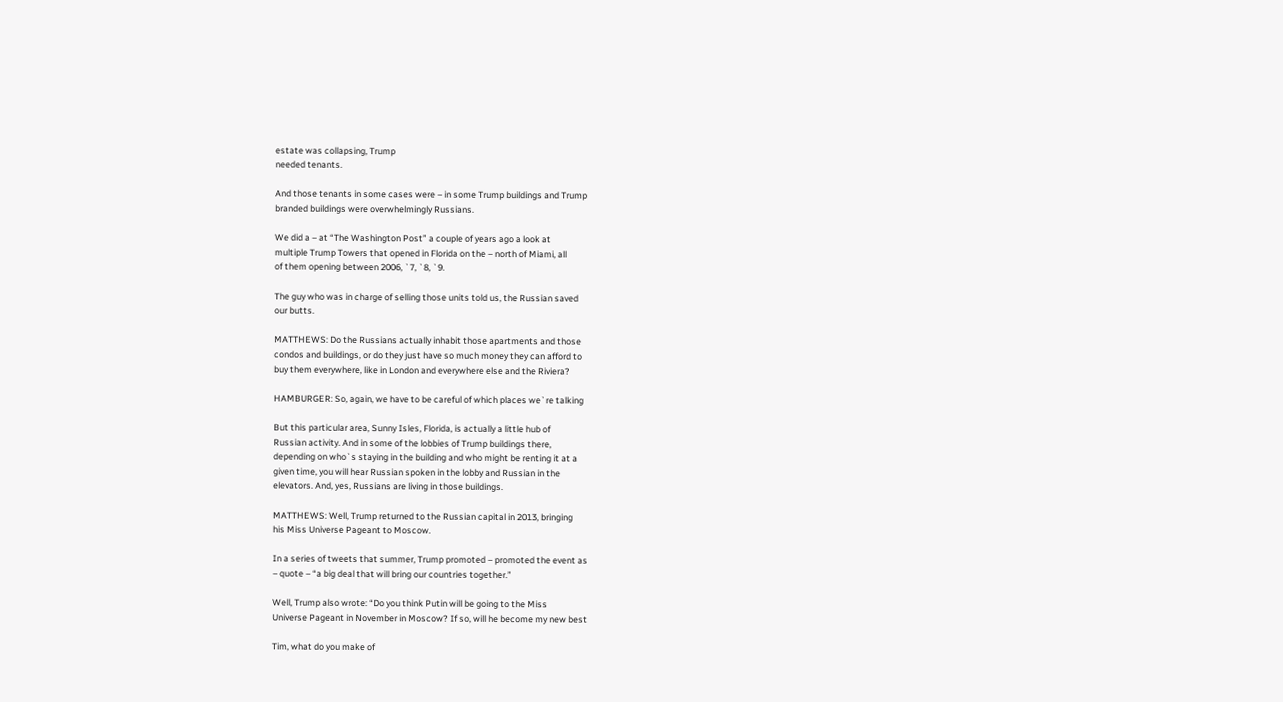estate was collapsing, Trump
needed tenants.

And those tenants in some cases were – in some Trump buildings and Trump
branded buildings were overwhelmingly Russians.

We did a – at “The Washington Post” a couple of years ago a look at
multiple Trump Towers that opened in Florida on the – north of Miami, all
of them opening between 2006, `7, `8, `9.

The guy who was in charge of selling those units told us, the Russian saved
our butts.

MATTHEWS: Do the Russians actually inhabit those apartments and those
condos and buildings, or do they just have so much money they can afford to
buy them everywhere, like in London and everywhere else and the Riviera?

HAMBURGER: So, again, we have to be careful of which places we`re talking

But this particular area, Sunny Isles, Florida, is actually a little hub of
Russian activity. And in some of the lobbies of Trump buildings there,
depending on who`s staying in the building and who might be renting it at a
given time, you will hear Russian spoken in the lobby and Russian in the
elevators. And, yes, Russians are living in those buildings.

MATTHEWS: Well, Trump returned to the Russian capital in 2013, bringing
his Miss Universe Pageant to Moscow.

In a series of tweets that summer, Trump promoted – promoted the event as
– quote – “a big deal that will bring our countries together.”

Well, Trump also wrote: “Do you think Putin will be going to the Miss
Universe Pageant in November in Moscow? If so, will he become my new best

Tim, what do you make of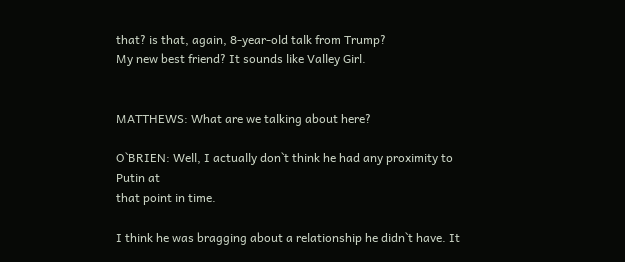that? is that, again, 8-year-old talk from Trump?
My new best friend? It sounds like Valley Girl.


MATTHEWS: What are we talking about here?

O`BRIEN: Well, I actually don`t think he had any proximity to Putin at
that point in time.

I think he was bragging about a relationship he didn`t have. It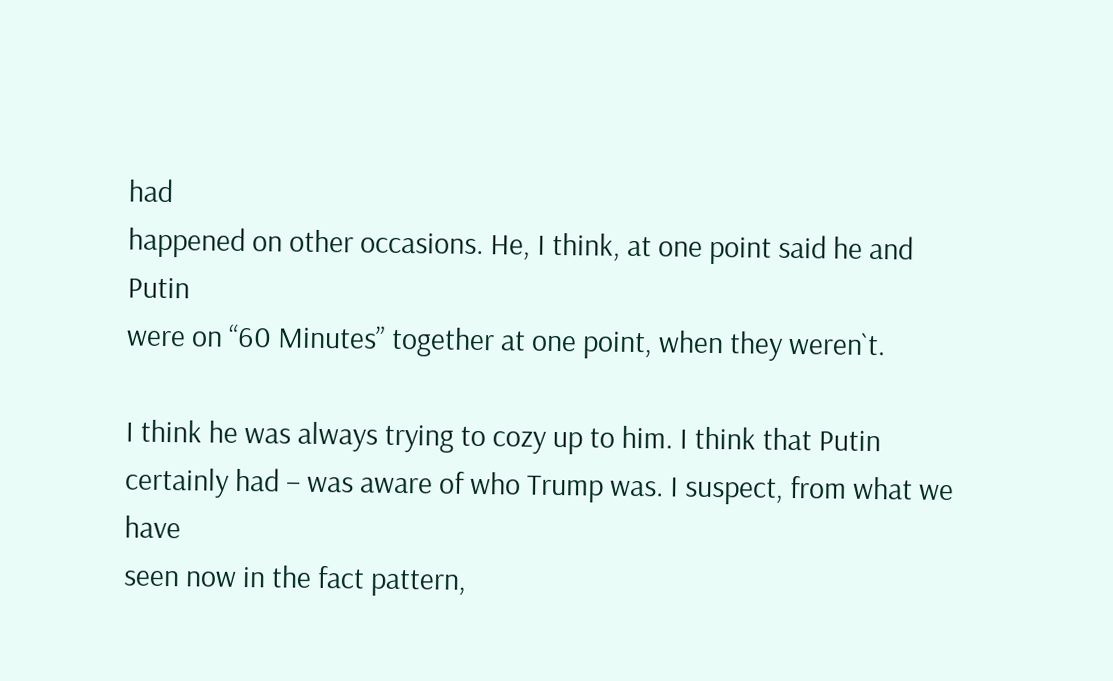had
happened on other occasions. He, I think, at one point said he and Putin
were on “60 Minutes” together at one point, when they weren`t.

I think he was always trying to cozy up to him. I think that Putin
certainly had – was aware of who Trump was. I suspect, from what we have
seen now in the fact pattern,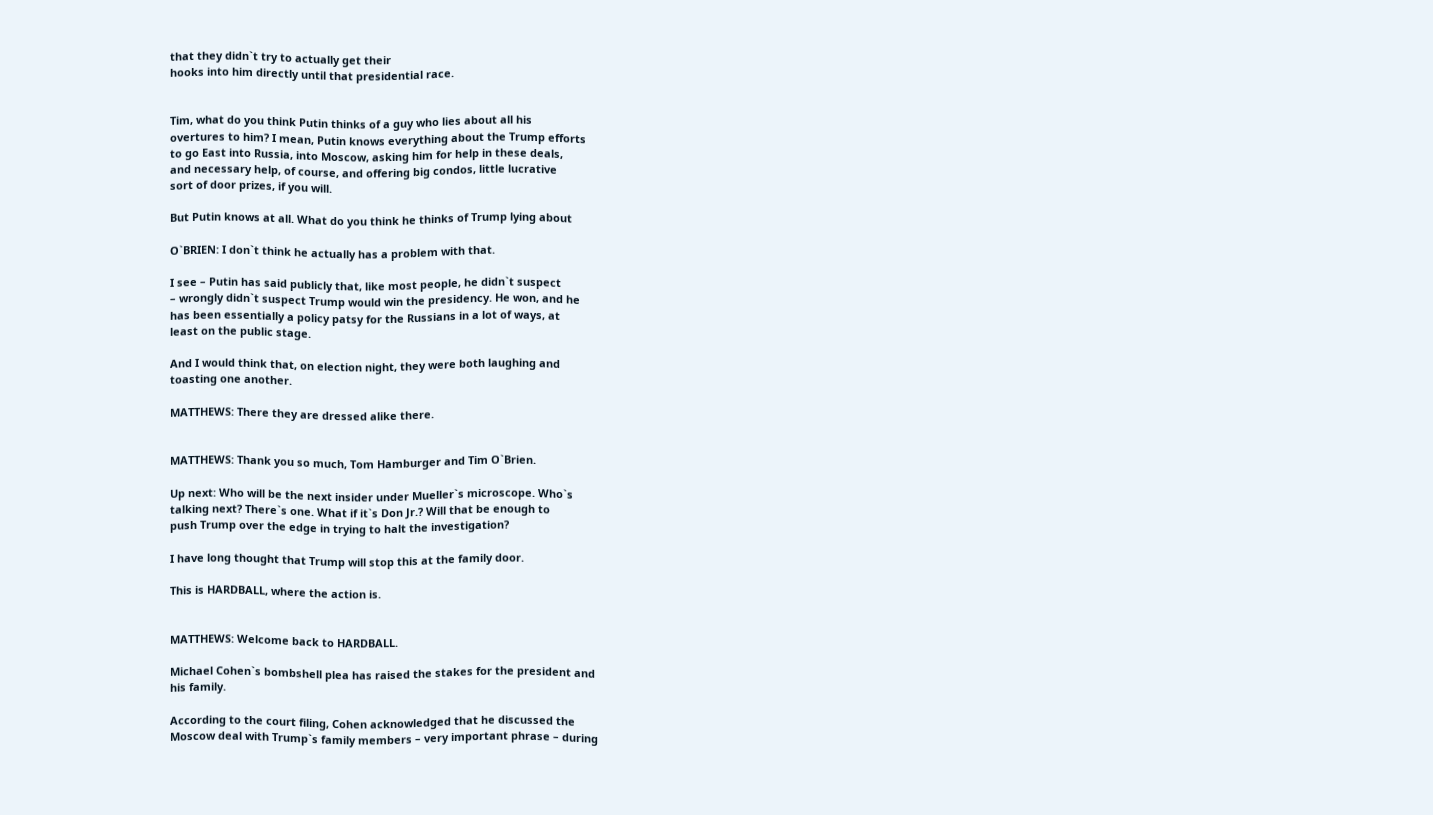that they didn`t try to actually get their
hooks into him directly until that presidential race.


Tim, what do you think Putin thinks of a guy who lies about all his
overtures to him? I mean, Putin knows everything about the Trump efforts
to go East into Russia, into Moscow, asking him for help in these deals,
and necessary help, of course, and offering big condos, little lucrative
sort of door prizes, if you will.

But Putin knows at all. What do you think he thinks of Trump lying about

O`BRIEN: I don`t think he actually has a problem with that.

I see – Putin has said publicly that, like most people, he didn`t suspect
– wrongly didn`t suspect Trump would win the presidency. He won, and he
has been essentially a policy patsy for the Russians in a lot of ways, at
least on the public stage.

And I would think that, on election night, they were both laughing and
toasting one another.

MATTHEWS: There they are dressed alike there.


MATTHEWS: Thank you so much, Tom Hamburger and Tim O`Brien.

Up next: Who will be the next insider under Mueller`s microscope. Who`s
talking next? There`s one. What if it`s Don Jr.? Will that be enough to
push Trump over the edge in trying to halt the investigation?

I have long thought that Trump will stop this at the family door.

This is HARDBALL, where the action is.


MATTHEWS: Welcome back to HARDBALL.

Michael Cohen`s bombshell plea has raised the stakes for the president and
his family.

According to the court filing, Cohen acknowledged that he discussed the
Moscow deal with Trump`s family members – very important phrase – during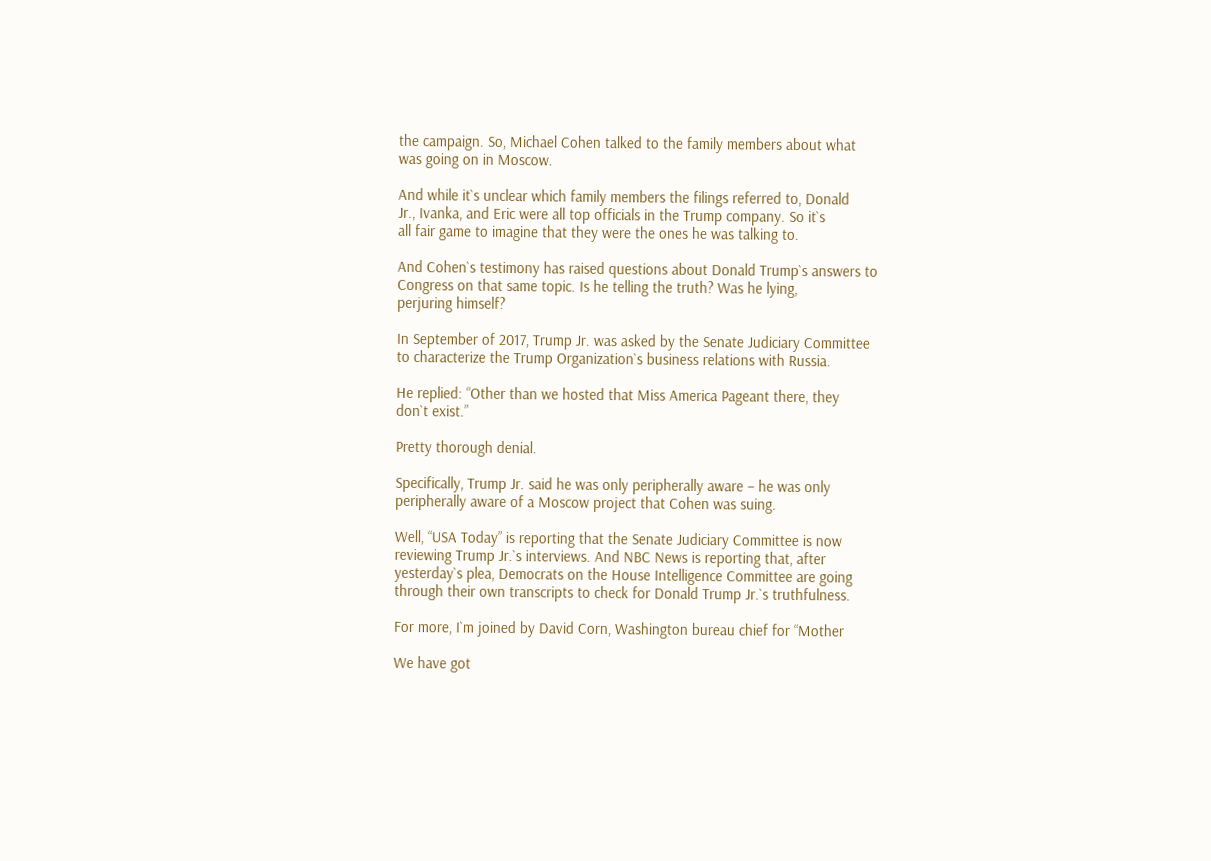the campaign. So, Michael Cohen talked to the family members about what
was going on in Moscow.

And while it`s unclear which family members the filings referred to, Donald
Jr., Ivanka, and Eric were all top officials in the Trump company. So it`s
all fair game to imagine that they were the ones he was talking to.

And Cohen`s testimony has raised questions about Donald Trump`s answers to
Congress on that same topic. Is he telling the truth? Was he lying,
perjuring himself?

In September of 2017, Trump Jr. was asked by the Senate Judiciary Committee
to characterize the Trump Organization`s business relations with Russia.

He replied: “Other than we hosted that Miss America Pageant there, they
don`t exist.”

Pretty thorough denial.

Specifically, Trump Jr. said he was only peripherally aware – he was only
peripherally aware of a Moscow project that Cohen was suing.

Well, “USA Today” is reporting that the Senate Judiciary Committee is now
reviewing Trump Jr.`s interviews. And NBC News is reporting that, after
yesterday`s plea, Democrats on the House Intelligence Committee are going
through their own transcripts to check for Donald Trump Jr.`s truthfulness.

For more, I`m joined by David Corn, Washington bureau chief for “Mother

We have got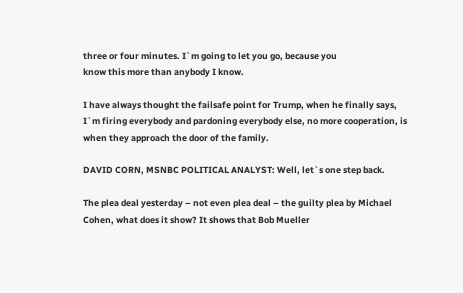three or four minutes. I`m going to let you go, because you
know this more than anybody I know.

I have always thought the failsafe point for Trump, when he finally says,
I`m firing everybody and pardoning everybody else, no more cooperation, is
when they approach the door of the family.

DAVID CORN, MSNBC POLITICAL ANALYST: Well, let`s one step back.

The plea deal yesterday – not even plea deal – the guilty plea by Michael
Cohen, what does it show? It shows that Bob Mueller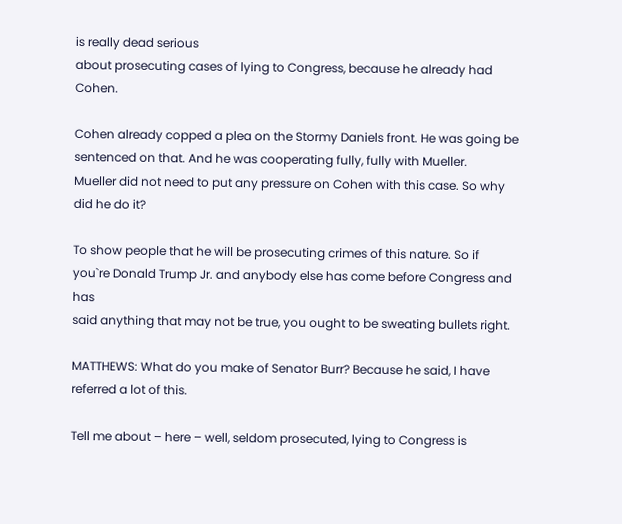is really dead serious
about prosecuting cases of lying to Congress, because he already had Cohen.

Cohen already copped a plea on the Stormy Daniels front. He was going be
sentenced on that. And he was cooperating fully, fully with Mueller.
Mueller did not need to put any pressure on Cohen with this case. So why
did he do it?

To show people that he will be prosecuting crimes of this nature. So if
you`re Donald Trump Jr. and anybody else has come before Congress and has
said anything that may not be true, you ought to be sweating bullets right.

MATTHEWS: What do you make of Senator Burr? Because he said, I have
referred a lot of this.

Tell me about – here – well, seldom prosecuted, lying to Congress is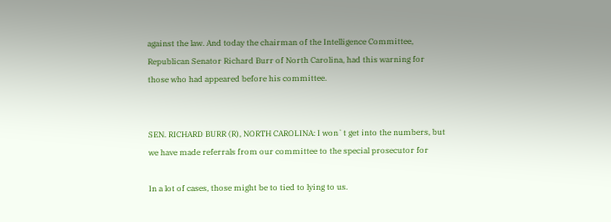against the law. And today the chairman of the Intelligence Committee,
Republican Senator Richard Burr of North Carolina, had this warning for
those who had appeared before his committee.


SEN. RICHARD BURR (R), NORTH CAROLINA: I won`t get into the numbers, but
we have made referrals from our committee to the special prosecutor for

In a lot of cases, those might be to tied to lying to us.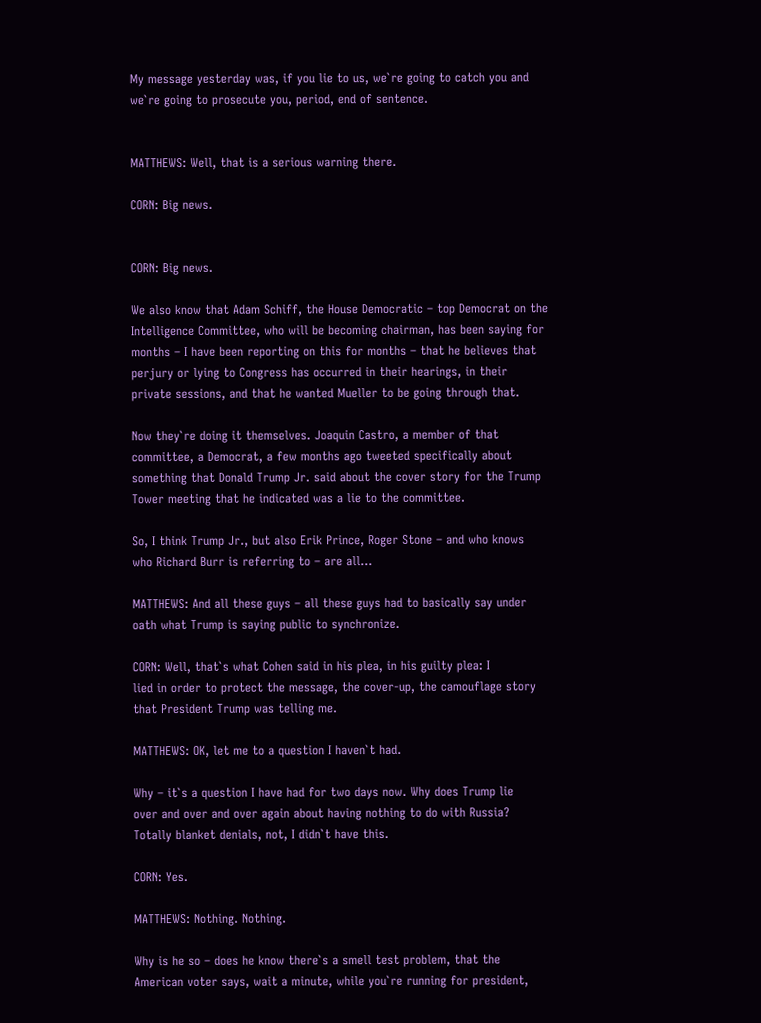My message yesterday was, if you lie to us, we`re going to catch you and
we`re going to prosecute you, period, end of sentence.


MATTHEWS: Well, that is a serious warning there.

CORN: Big news.


CORN: Big news.

We also know that Adam Schiff, the House Democratic – top Democrat on the
Intelligence Committee, who will be becoming chairman, has been saying for
months – I have been reporting on this for months – that he believes that
perjury or lying to Congress has occurred in their hearings, in their
private sessions, and that he wanted Mueller to be going through that.

Now they`re doing it themselves. Joaquin Castro, a member of that
committee, a Democrat, a few months ago tweeted specifically about
something that Donald Trump Jr. said about the cover story for the Trump
Tower meeting that he indicated was a lie to the committee.

So, I think Trump Jr., but also Erik Prince, Roger Stone – and who knows
who Richard Burr is referring to – are all…

MATTHEWS: And all these guys – all these guys had to basically say under
oath what Trump is saying public to synchronize.

CORN: Well, that`s what Cohen said in his plea, in his guilty plea: I
lied in order to protect the message, the cover-up, the camouflage story
that President Trump was telling me.

MATTHEWS: OK, let me to a question I haven`t had.

Why – it`s a question I have had for two days now. Why does Trump lie
over and over and over again about having nothing to do with Russia?
Totally blanket denials, not, I didn`t have this.

CORN: Yes.

MATTHEWS: Nothing. Nothing.

Why is he so – does he know there`s a smell test problem, that the
American voter says, wait a minute, while you`re running for president,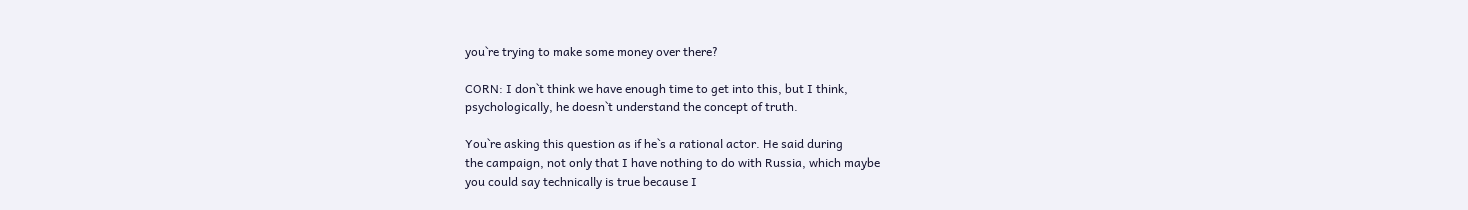you`re trying to make some money over there?

CORN: I don`t think we have enough time to get into this, but I think,
psychologically, he doesn`t understand the concept of truth.

You`re asking this question as if he`s a rational actor. He said during
the campaign, not only that I have nothing to do with Russia, which maybe
you could say technically is true because I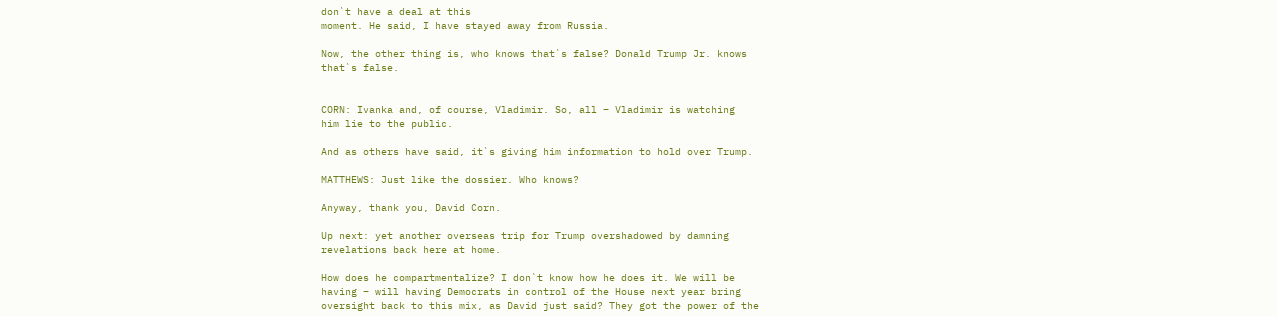don`t have a deal at this
moment. He said, I have stayed away from Russia.

Now, the other thing is, who knows that`s false? Donald Trump Jr. knows
that`s false.


CORN: Ivanka and, of course, Vladimir. So, all – Vladimir is watching
him lie to the public.

And as others have said, it`s giving him information to hold over Trump.

MATTHEWS: Just like the dossier. Who knows?

Anyway, thank you, David Corn.

Up next: yet another overseas trip for Trump overshadowed by damning
revelations back here at home.

How does he compartmentalize? I don`t know how he does it. We will be
having – will having Democrats in control of the House next year bring
oversight back to this mix, as David just said? They got the power of the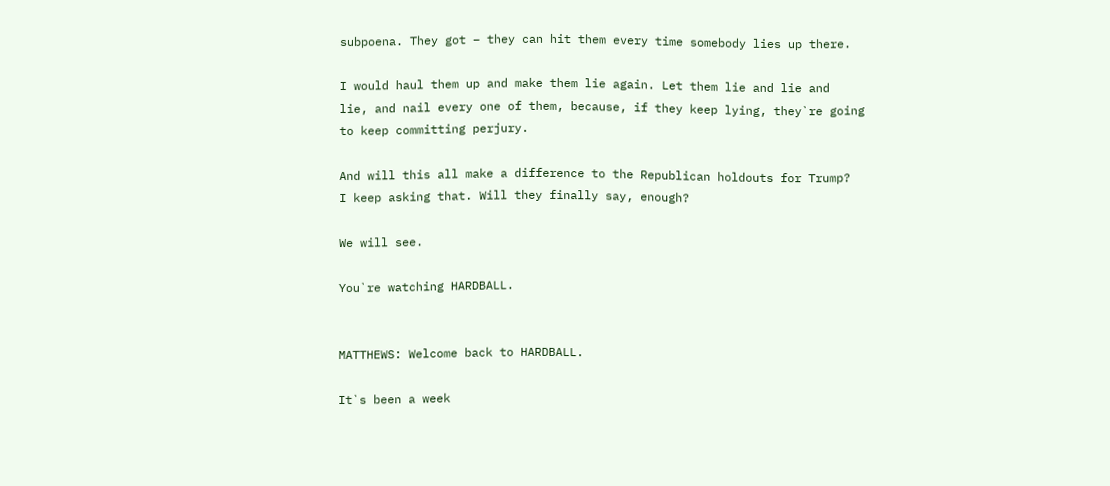subpoena. They got – they can hit them every time somebody lies up there.

I would haul them up and make them lie again. Let them lie and lie and
lie, and nail every one of them, because, if they keep lying, they`re going
to keep committing perjury.

And will this all make a difference to the Republican holdouts for Trump?
I keep asking that. Will they finally say, enough?

We will see.

You`re watching HARDBALL.


MATTHEWS: Welcome back to HARDBALL.

It`s been a week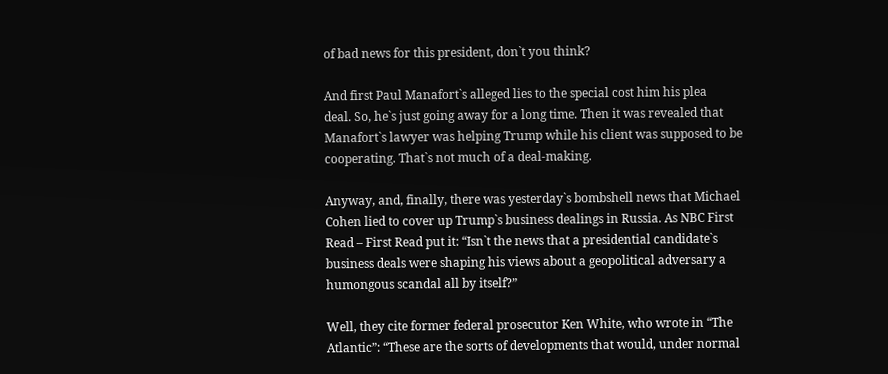of bad news for this president, don`t you think?

And first Paul Manafort`s alleged lies to the special cost him his plea
deal. So, he`s just going away for a long time. Then it was revealed that
Manafort`s lawyer was helping Trump while his client was supposed to be
cooperating. That`s not much of a deal-making.

Anyway, and, finally, there was yesterday`s bombshell news that Michael
Cohen lied to cover up Trump`s business dealings in Russia. As NBC First
Read – First Read put it: “Isn`t the news that a presidential candidate`s
business deals were shaping his views about a geopolitical adversary a
humongous scandal all by itself?”

Well, they cite former federal prosecutor Ken White, who wrote in “The
Atlantic”: “These are the sorts of developments that would, under normal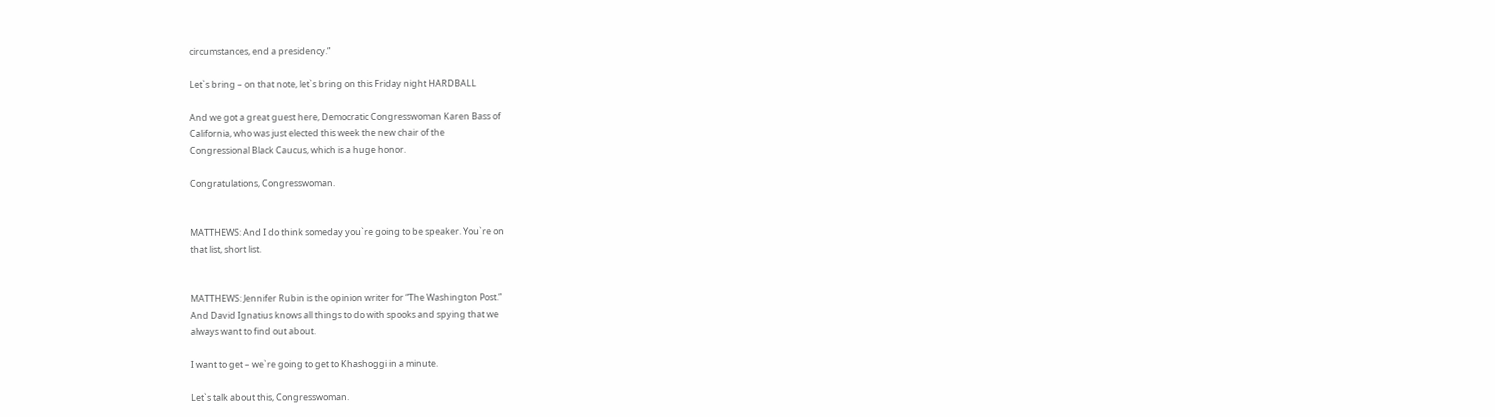circumstances, end a presidency.”

Let`s bring – on that note, let`s bring on this Friday night HARDBALL

And we got a great guest here, Democratic Congresswoman Karen Bass of
California, who was just elected this week the new chair of the
Congressional Black Caucus, which is a huge honor.

Congratulations, Congresswoman.


MATTHEWS: And I do think someday you`re going to be speaker. You`re on
that list, short list.


MATTHEWS: Jennifer Rubin is the opinion writer for “The Washington Post.”
And David Ignatius knows all things to do with spooks and spying that we
always want to find out about.

I want to get – we`re going to get to Khashoggi in a minute.

Let`s talk about this, Congresswoman.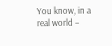You know, in a real world –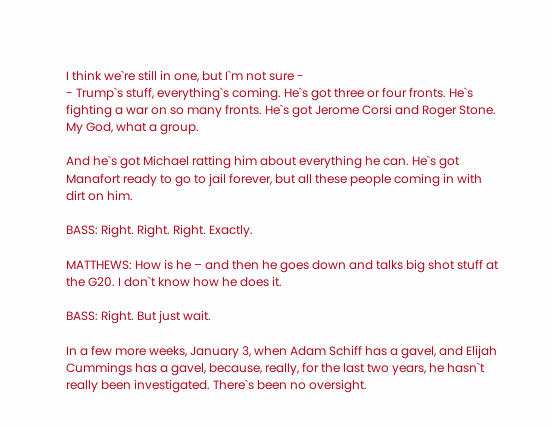I think we`re still in one, but I`m not sure -
- Trump`s stuff, everything`s coming. He`s got three or four fronts. He`s
fighting a war on so many fronts. He`s got Jerome Corsi and Roger Stone.
My God, what a group.

And he`s got Michael ratting him about everything he can. He`s got
Manafort ready to go to jail forever, but all these people coming in with
dirt on him.

BASS: Right. Right. Right. Exactly.

MATTHEWS: How is he – and then he goes down and talks big shot stuff at
the G20. I don`t know how he does it.

BASS: Right. But just wait.

In a few more weeks, January 3, when Adam Schiff has a gavel, and Elijah
Cummings has a gavel, because, really, for the last two years, he hasn`t
really been investigated. There`s been no oversight.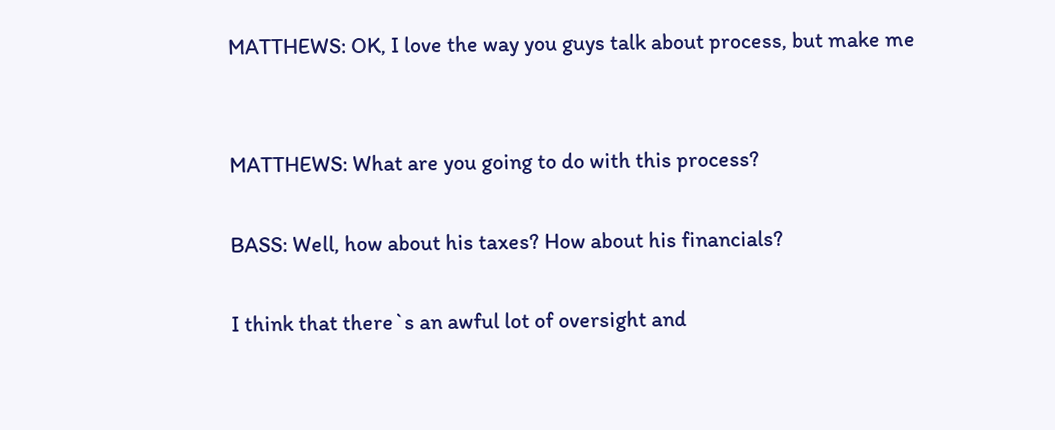MATTHEWS: OK, I love the way you guys talk about process, but make me


MATTHEWS: What are you going to do with this process?

BASS: Well, how about his taxes? How about his financials?

I think that there`s an awful lot of oversight and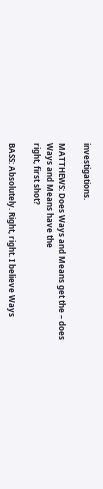investigations.

MATTHEWS: Does Ways and Means get the – does Ways and Means have the
right, first shot?

BASS: Absolutely. Right, right. I believe Ways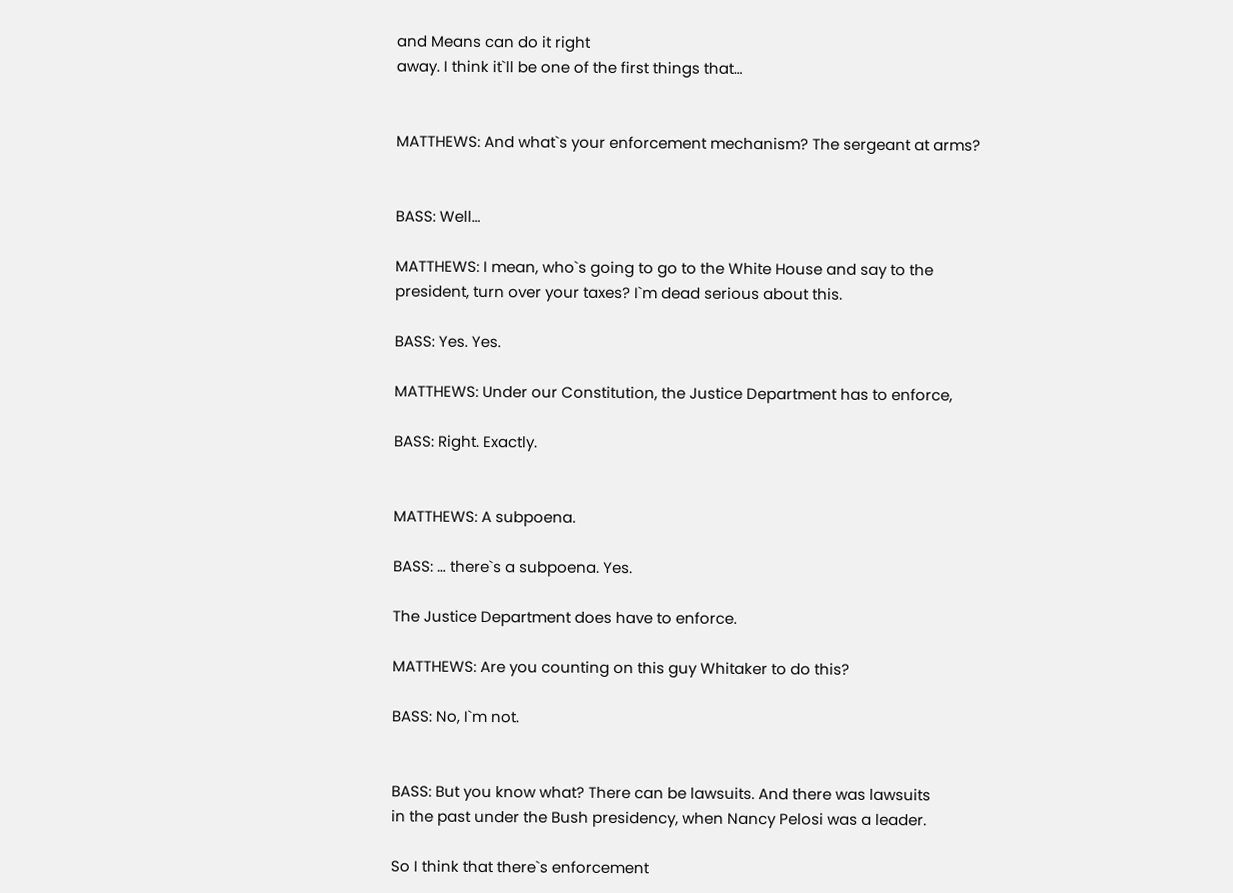and Means can do it right
away. I think it`ll be one of the first things that…


MATTHEWS: And what`s your enforcement mechanism? The sergeant at arms?


BASS: Well…

MATTHEWS: I mean, who`s going to go to the White House and say to the
president, turn over your taxes? I`m dead serious about this.

BASS: Yes. Yes.

MATTHEWS: Under our Constitution, the Justice Department has to enforce,

BASS: Right. Exactly.


MATTHEWS: A subpoena.

BASS: … there`s a subpoena. Yes.

The Justice Department does have to enforce.

MATTHEWS: Are you counting on this guy Whitaker to do this?

BASS: No, I`m not.


BASS: But you know what? There can be lawsuits. And there was lawsuits
in the past under the Bush presidency, when Nancy Pelosi was a leader.

So I think that there`s enforcement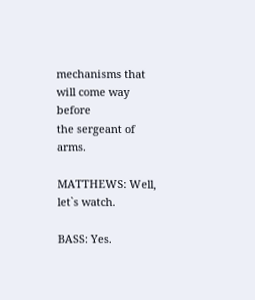mechanisms that will come way before
the sergeant of arms.

MATTHEWS: Well, let`s watch.

BASS: Yes.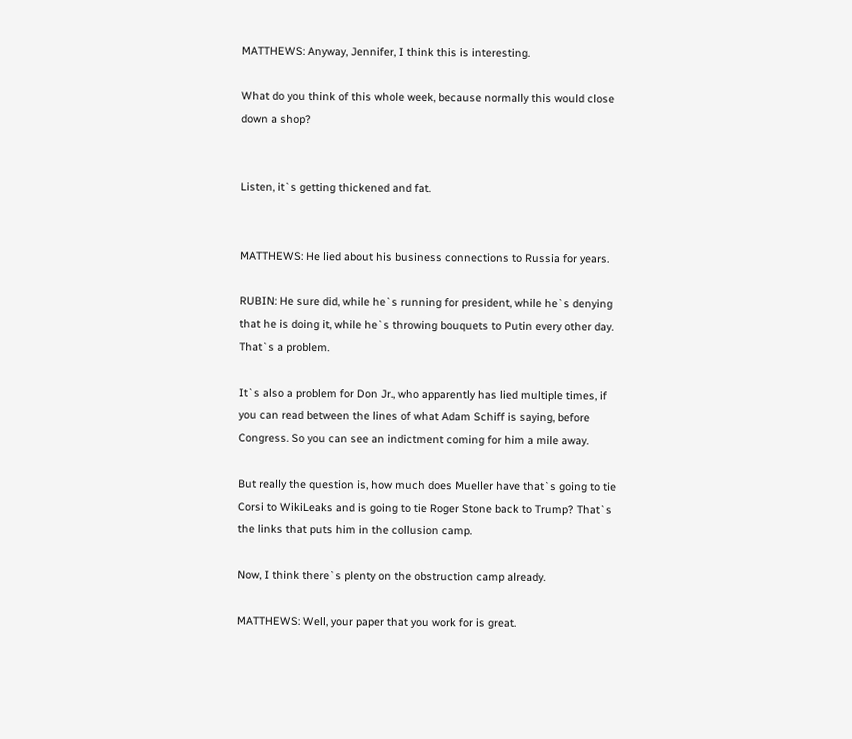MATTHEWS: Anyway, Jennifer, I think this is interesting.

What do you think of this whole week, because normally this would close
down a shop?


Listen, it`s getting thickened and fat.


MATTHEWS: He lied about his business connections to Russia for years.

RUBIN: He sure did, while he`s running for president, while he`s denying
that he is doing it, while he`s throwing bouquets to Putin every other day.
That`s a problem.

It`s also a problem for Don Jr., who apparently has lied multiple times, if
you can read between the lines of what Adam Schiff is saying, before
Congress. So you can see an indictment coming for him a mile away.

But really the question is, how much does Mueller have that`s going to tie
Corsi to WikiLeaks and is going to tie Roger Stone back to Trump? That`s
the links that puts him in the collusion camp.

Now, I think there`s plenty on the obstruction camp already.

MATTHEWS: Well, your paper that you work for is great.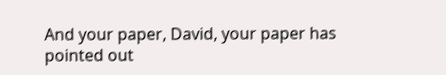And your paper, David, your paper has pointed out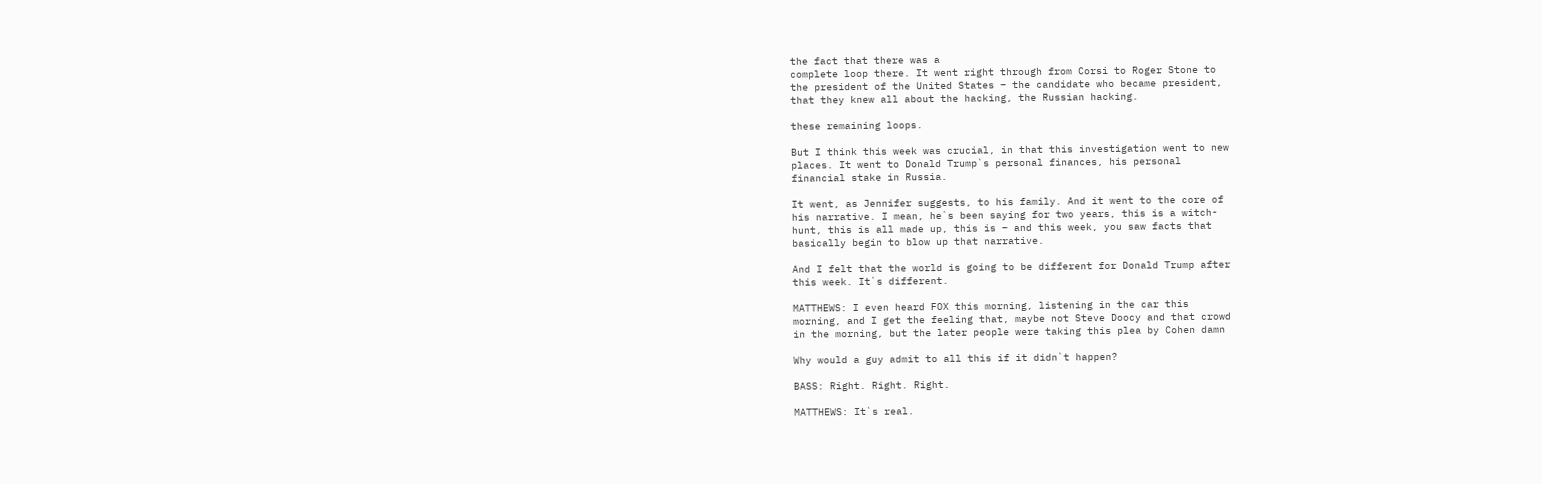the fact that there was a
complete loop there. It went right through from Corsi to Roger Stone to
the president of the United States – the candidate who became president,
that they knew all about the hacking, the Russian hacking.

these remaining loops.

But I think this week was crucial, in that this investigation went to new
places. It went to Donald Trump`s personal finances, his personal
financial stake in Russia.

It went, as Jennifer suggests, to his family. And it went to the core of
his narrative. I mean, he`s been saying for two years, this is a witch-
hunt, this is all made up, this is – and this week, you saw facts that
basically begin to blow up that narrative.

And I felt that the world is going to be different for Donald Trump after
this week. It`s different.

MATTHEWS: I even heard FOX this morning, listening in the car this
morning, and I get the feeling that, maybe not Steve Doocy and that crowd
in the morning, but the later people were taking this plea by Cohen damn

Why would a guy admit to all this if it didn`t happen?

BASS: Right. Right. Right.

MATTHEWS: It`s real.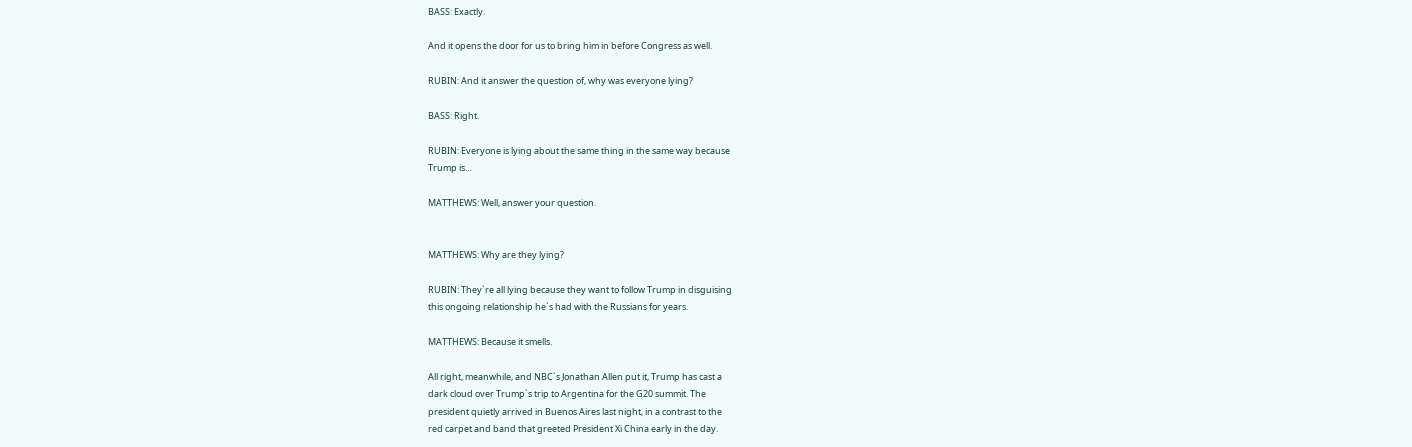BASS: Exactly.

And it opens the door for us to bring him in before Congress as well.

RUBIN: And it answer the question of, why was everyone lying?

BASS: Right.

RUBIN: Everyone is lying about the same thing in the same way because
Trump is…

MATTHEWS: Well, answer your question.


MATTHEWS: Why are they lying?

RUBIN: They`re all lying because they want to follow Trump in disguising
this ongoing relationship he`s had with the Russians for years.

MATTHEWS: Because it smells.

All right, meanwhile, and NBC`s Jonathan Allen put it, Trump has cast a
dark cloud over Trump`s trip to Argentina for the G20 summit. The
president quietly arrived in Buenos Aires last night, in a contrast to the
red carpet and band that greeted President Xi China early in the day.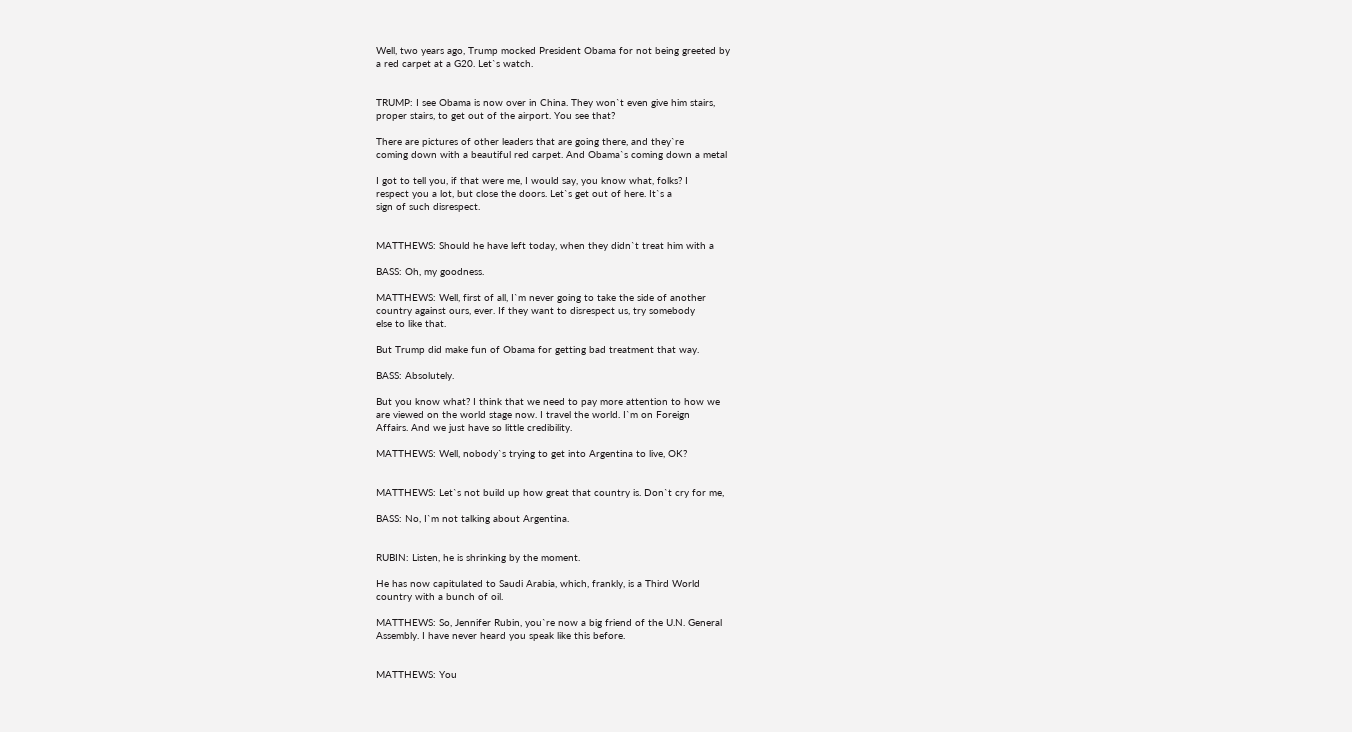Well, two years ago, Trump mocked President Obama for not being greeted by
a red carpet at a G20. Let`s watch.


TRUMP: I see Obama is now over in China. They won`t even give him stairs,
proper stairs, to get out of the airport. You see that?

There are pictures of other leaders that are going there, and they`re
coming down with a beautiful red carpet. And Obama`s coming down a metal

I got to tell you, if that were me, I would say, you know what, folks? I
respect you a lot, but close the doors. Let`s get out of here. It`s a
sign of such disrespect.


MATTHEWS: Should he have left today, when they didn`t treat him with a

BASS: Oh, my goodness.

MATTHEWS: Well, first of all, I`m never going to take the side of another
country against ours, ever. If they want to disrespect us, try somebody
else to like that.

But Trump did make fun of Obama for getting bad treatment that way.

BASS: Absolutely.

But you know what? I think that we need to pay more attention to how we
are viewed on the world stage now. I travel the world. I`m on Foreign
Affairs. And we just have so little credibility.

MATTHEWS: Well, nobody`s trying to get into Argentina to live, OK?


MATTHEWS: Let`s not build up how great that country is. Don`t cry for me,

BASS: No, I`m not talking about Argentina.


RUBIN: Listen, he is shrinking by the moment.

He has now capitulated to Saudi Arabia, which, frankly, is a Third World
country with a bunch of oil.

MATTHEWS: So, Jennifer Rubin, you`re now a big friend of the U.N. General
Assembly. I have never heard you speak like this before.


MATTHEWS: You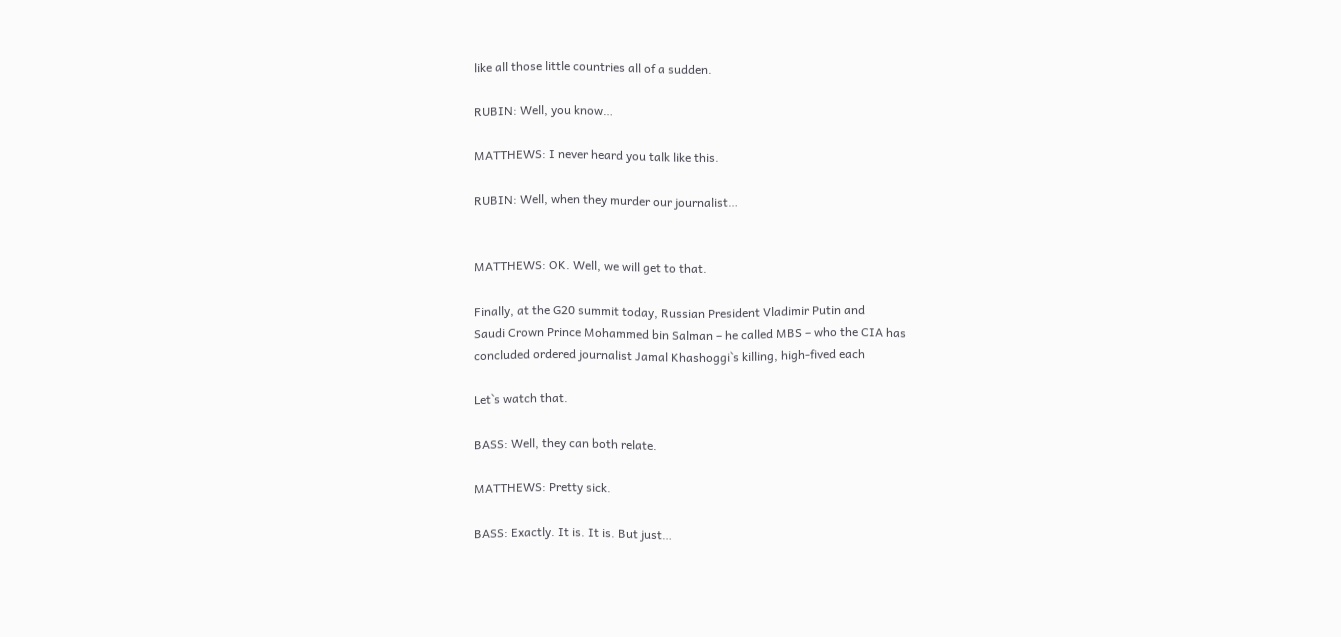like all those little countries all of a sudden.

RUBIN: Well, you know…

MATTHEWS: I never heard you talk like this.

RUBIN: Well, when they murder our journalist…


MATTHEWS: OK. Well, we will get to that.

Finally, at the G20 summit today, Russian President Vladimir Putin and
Saudi Crown Prince Mohammed bin Salman – he called MBS – who the CIA has
concluded ordered journalist Jamal Khashoggi`s killing, high-fived each

Let`s watch that.

BASS: Well, they can both relate.

MATTHEWS: Pretty sick.

BASS: Exactly. It is. It is. But just…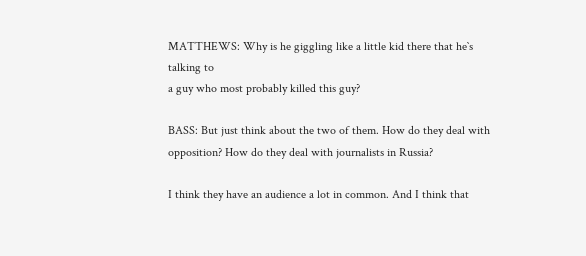MATTHEWS: Why is he giggling like a little kid there that he`s talking to
a guy who most probably killed this guy?

BASS: But just think about the two of them. How do they deal with
opposition? How do they deal with journalists in Russia?

I think they have an audience a lot in common. And I think that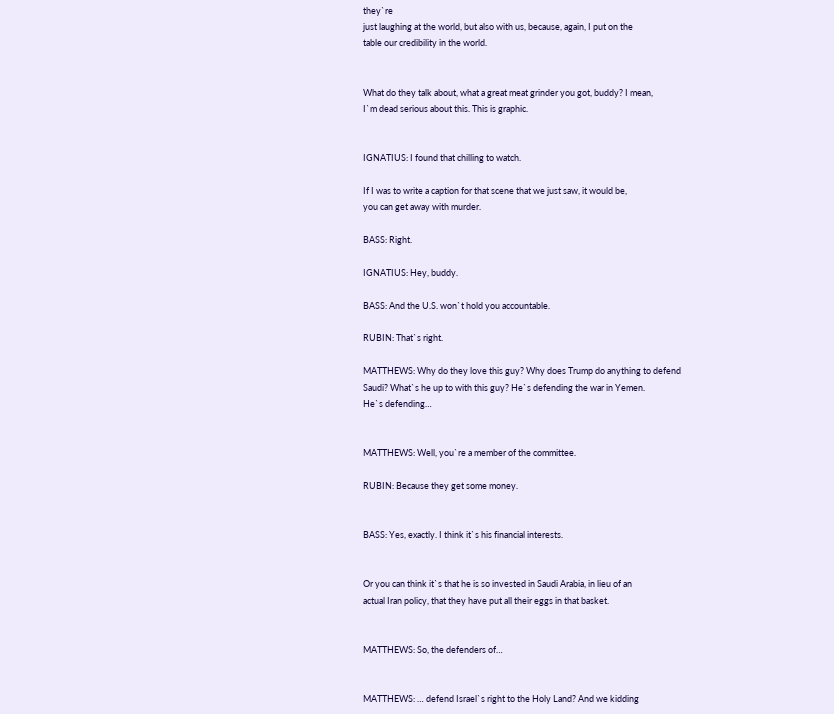they`re
just laughing at the world, but also with us, because, again, I put on the
table our credibility in the world.


What do they talk about, what a great meat grinder you got, buddy? I mean,
I`m dead serious about this. This is graphic.


IGNATIUS: I found that chilling to watch.

If I was to write a caption for that scene that we just saw, it would be,
you can get away with murder.

BASS: Right.

IGNATIUS: Hey, buddy.

BASS: And the U.S. won`t hold you accountable.

RUBIN: That`s right.

MATTHEWS: Why do they love this guy? Why does Trump do anything to defend
Saudi? What`s he up to with this guy? He`s defending the war in Yemen.
He`s defending…


MATTHEWS: Well, you`re a member of the committee.

RUBIN: Because they get some money.


BASS: Yes, exactly. I think it`s his financial interests.


Or you can think it`s that he is so invested in Saudi Arabia, in lieu of an
actual Iran policy, that they have put all their eggs in that basket.


MATTHEWS: So, the defenders of…


MATTHEWS: … defend Israel`s right to the Holy Land? And we kidding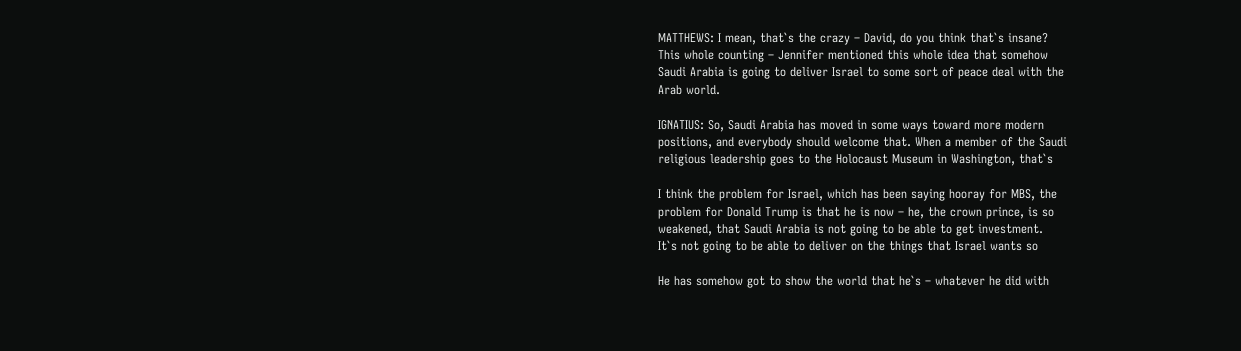MATTHEWS: I mean, that`s the crazy – David, do you think that`s insane?
This whole counting – Jennifer mentioned this whole idea that somehow
Saudi Arabia is going to deliver Israel to some sort of peace deal with the
Arab world.

IGNATIUS: So, Saudi Arabia has moved in some ways toward more modern
positions, and everybody should welcome that. When a member of the Saudi
religious leadership goes to the Holocaust Museum in Washington, that`s

I think the problem for Israel, which has been saying hooray for MBS, the
problem for Donald Trump is that he is now – he, the crown prince, is so
weakened, that Saudi Arabia is not going to be able to get investment.
It`s not going to be able to deliver on the things that Israel wants so

He has somehow got to show the world that he`s – whatever he did with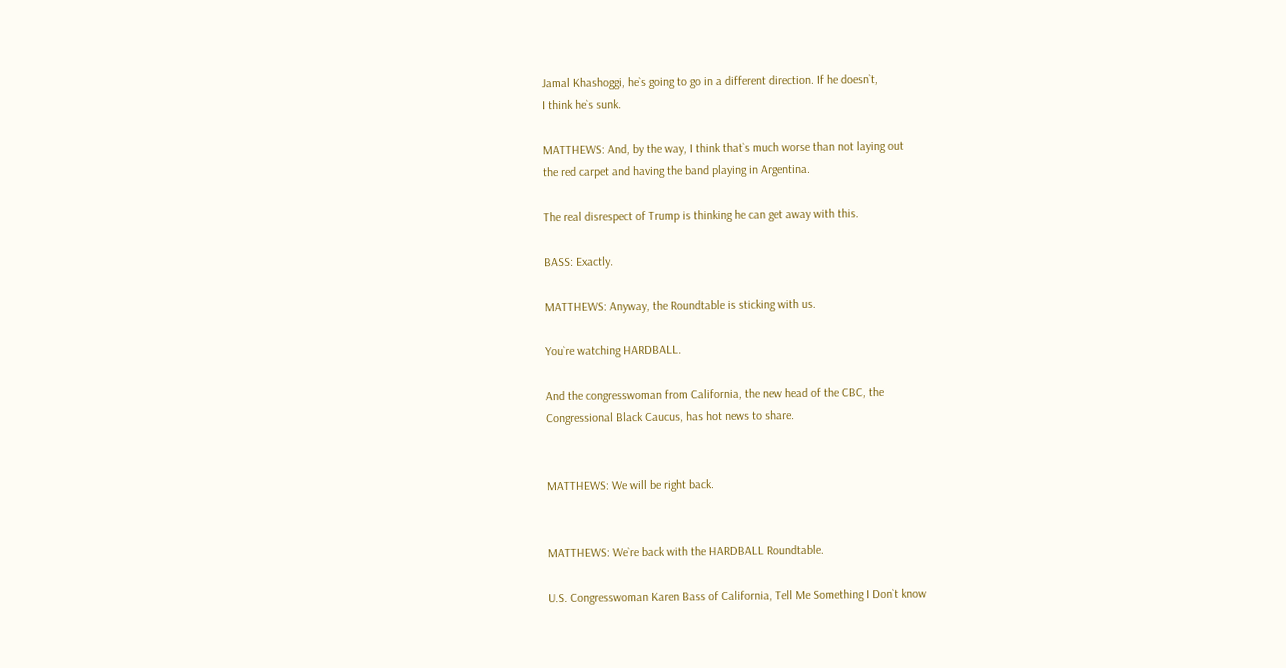Jamal Khashoggi, he`s going to go in a different direction. If he doesn`t,
I think he`s sunk.

MATTHEWS: And, by the way, I think that`s much worse than not laying out
the red carpet and having the band playing in Argentina.

The real disrespect of Trump is thinking he can get away with this.

BASS: Exactly.

MATTHEWS: Anyway, the Roundtable is sticking with us.

You`re watching HARDBALL.

And the congresswoman from California, the new head of the CBC, the
Congressional Black Caucus, has hot news to share.


MATTHEWS: We will be right back.


MATTHEWS: We`re back with the HARDBALL Roundtable.

U.S. Congresswoman Karen Bass of California, Tell Me Something I Don`t know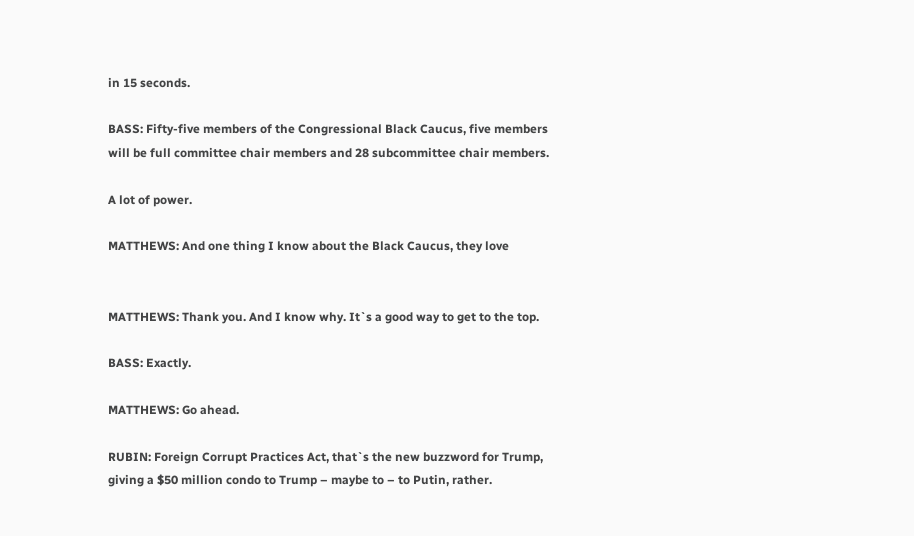in 15 seconds.

BASS: Fifty-five members of the Congressional Black Caucus, five members
will be full committee chair members and 28 subcommittee chair members.

A lot of power.

MATTHEWS: And one thing I know about the Black Caucus, they love


MATTHEWS: Thank you. And I know why. It`s a good way to get to the top.

BASS: Exactly.

MATTHEWS: Go ahead.

RUBIN: Foreign Corrupt Practices Act, that`s the new buzzword for Trump,
giving a $50 million condo to Trump – maybe to – to Putin, rather.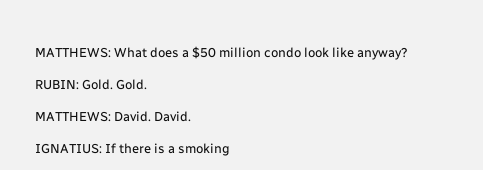MATTHEWS: What does a $50 million condo look like anyway?

RUBIN: Gold. Gold.

MATTHEWS: David. David.

IGNATIUS: If there is a smoking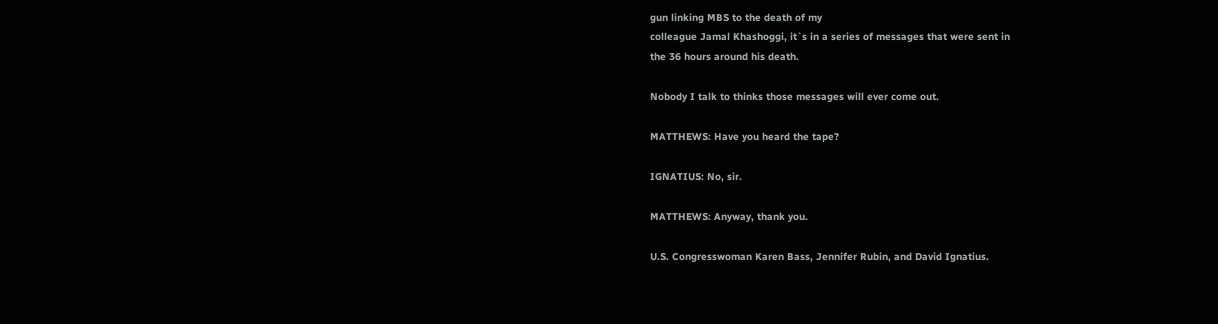gun linking MBS to the death of my
colleague Jamal Khashoggi, it`s in a series of messages that were sent in
the 36 hours around his death.

Nobody I talk to thinks those messages will ever come out.

MATTHEWS: Have you heard the tape?

IGNATIUS: No, sir.

MATTHEWS: Anyway, thank you.

U.S. Congresswoman Karen Bass, Jennifer Rubin, and David Ignatius.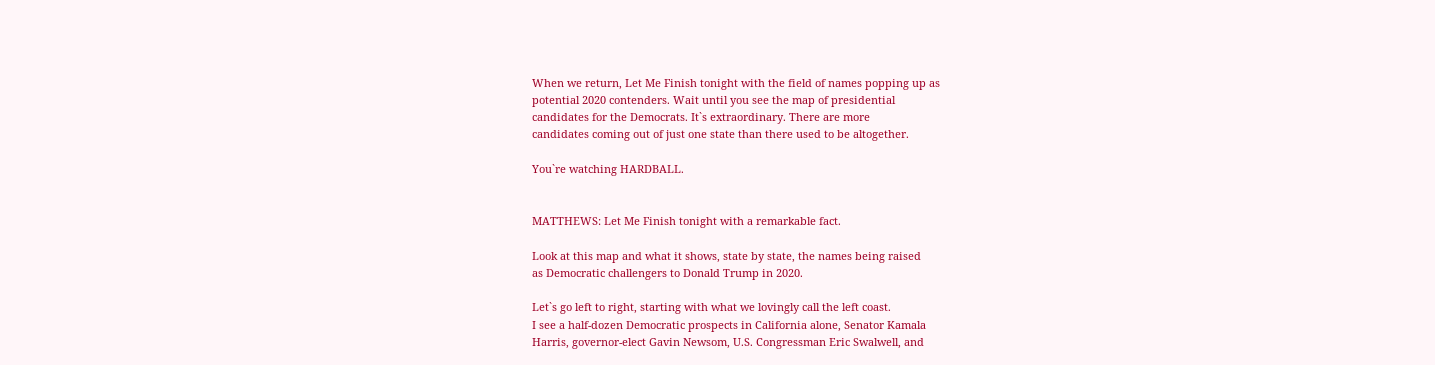When we return, Let Me Finish tonight with the field of names popping up as
potential 2020 contenders. Wait until you see the map of presidential
candidates for the Democrats. It`s extraordinary. There are more
candidates coming out of just one state than there used to be altogether.

You`re watching HARDBALL.


MATTHEWS: Let Me Finish tonight with a remarkable fact.

Look at this map and what it shows, state by state, the names being raised
as Democratic challengers to Donald Trump in 2020.

Let`s go left to right, starting with what we lovingly call the left coast.
I see a half-dozen Democratic prospects in California alone, Senator Kamala
Harris, governor-elect Gavin Newsom, U.S. Congressman Eric Swalwell, and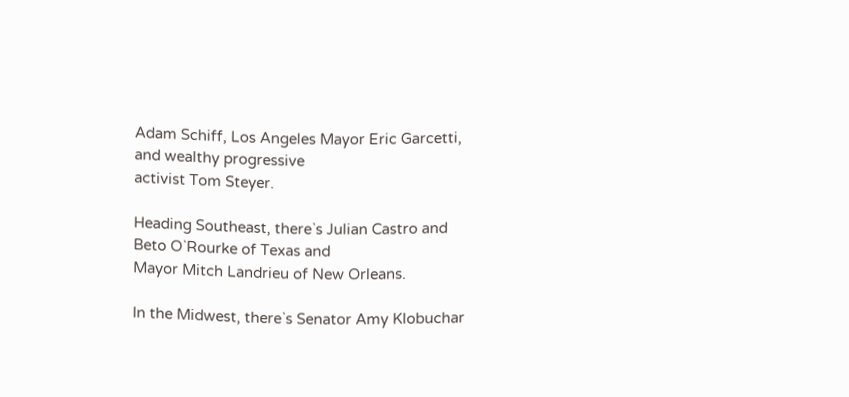Adam Schiff, Los Angeles Mayor Eric Garcetti, and wealthy progressive
activist Tom Steyer.

Heading Southeast, there`s Julian Castro and Beto O`Rourke of Texas and
Mayor Mitch Landrieu of New Orleans.

In the Midwest, there`s Senator Amy Klobuchar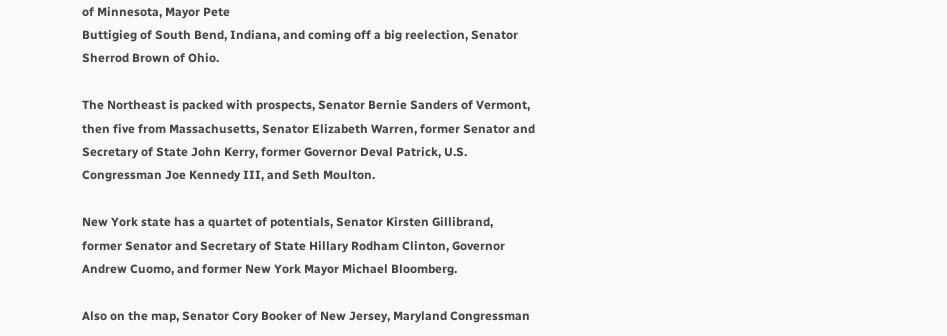of Minnesota, Mayor Pete
Buttigieg of South Bend, Indiana, and coming off a big reelection, Senator
Sherrod Brown of Ohio.

The Northeast is packed with prospects, Senator Bernie Sanders of Vermont,
then five from Massachusetts, Senator Elizabeth Warren, former Senator and
Secretary of State John Kerry, former Governor Deval Patrick, U.S.
Congressman Joe Kennedy III, and Seth Moulton.

New York state has a quartet of potentials, Senator Kirsten Gillibrand,
former Senator and Secretary of State Hillary Rodham Clinton, Governor
Andrew Cuomo, and former New York Mayor Michael Bloomberg.

Also on the map, Senator Cory Booker of New Jersey, Maryland Congressman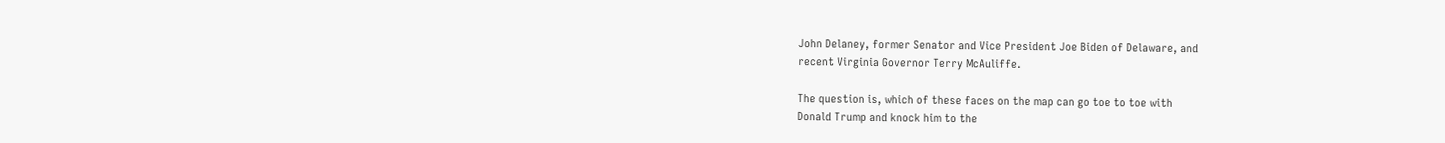John Delaney, former Senator and Vice President Joe Biden of Delaware, and
recent Virginia Governor Terry McAuliffe.

The question is, which of these faces on the map can go toe to toe with
Donald Trump and knock him to the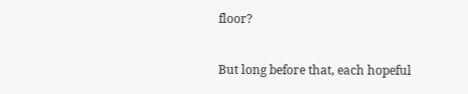floor?

But long before that, each hopeful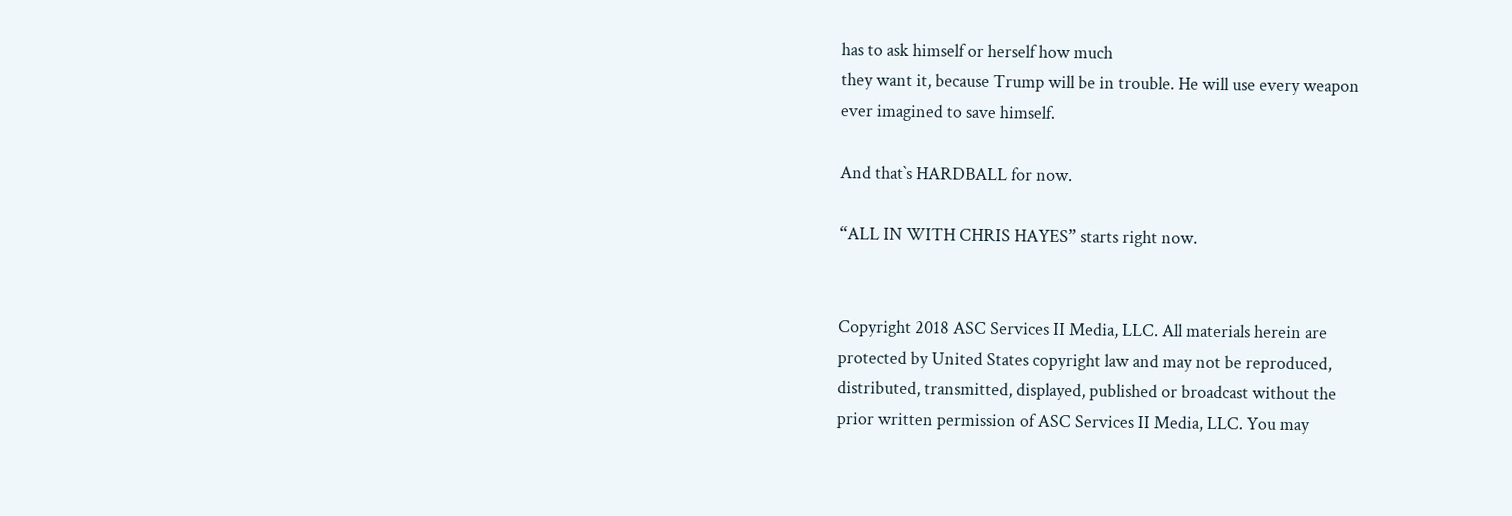has to ask himself or herself how much
they want it, because Trump will be in trouble. He will use every weapon
ever imagined to save himself.

And that`s HARDBALL for now.

“ALL IN WITH CHRIS HAYES” starts right now.


Copyright 2018 ASC Services II Media, LLC. All materials herein are
protected by United States copyright law and may not be reproduced,
distributed, transmitted, displayed, published or broadcast without the
prior written permission of ASC Services II Media, LLC. You may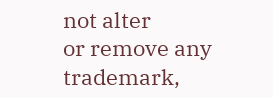not alter
or remove any trademark,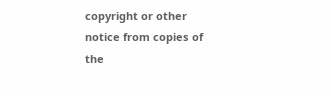copyright or other notice from copies of the